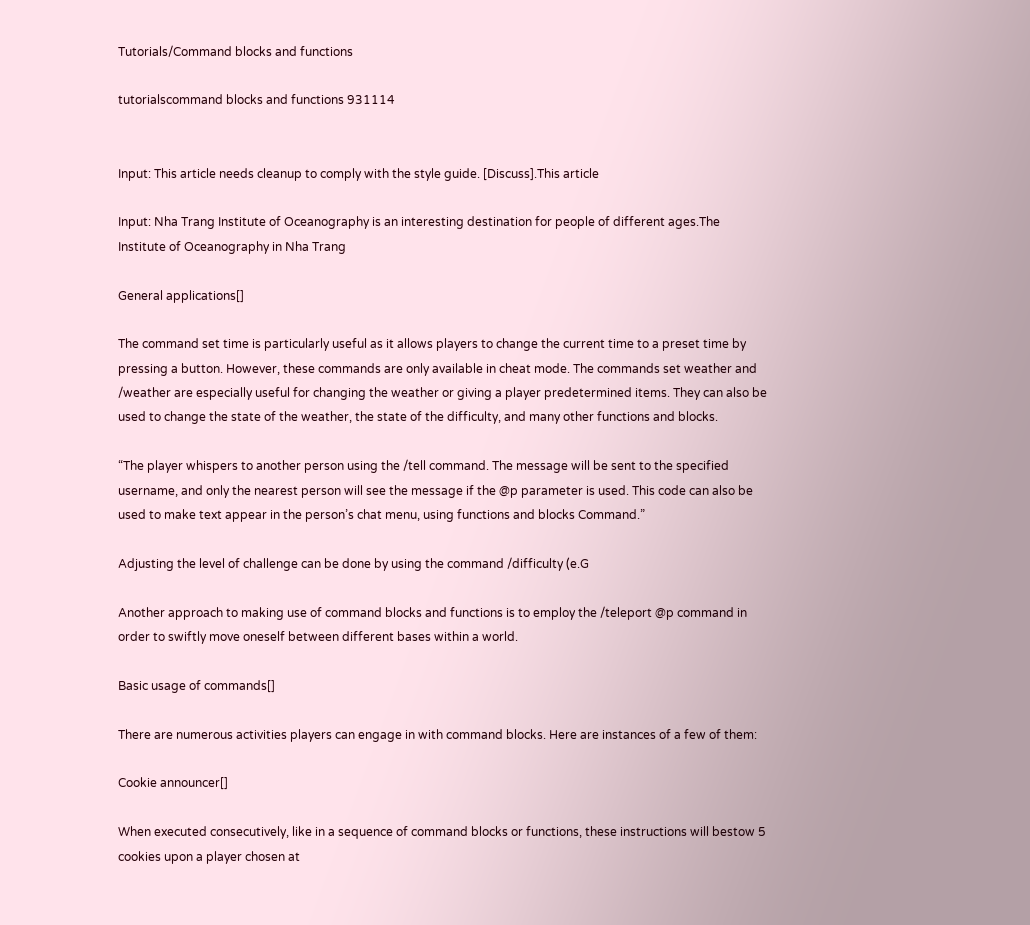Tutorials/Command blocks and functions

tutorialscommand blocks and functions 931114


Input: This article needs cleanup to comply with the style guide. [Discuss].This article

Input: Nha Trang Institute of Oceanography is an interesting destination for people of different ages.The Institute of Oceanography in Nha Trang

General applications[]

The command set time is particularly useful as it allows players to change the current time to a preset time by pressing a button. However, these commands are only available in cheat mode. The commands set weather and /weather are especially useful for changing the weather or giving a player predetermined items. They can also be used to change the state of the weather, the state of the difficulty, and many other functions and blocks.

“The player whispers to another person using the /tell command. The message will be sent to the specified username, and only the nearest person will see the message if the @p parameter is used. This code can also be used to make text appear in the person’s chat menu, using functions and blocks Command.”

Adjusting the level of challenge can be done by using the command /difficulty (e.G

Another approach to making use of command blocks and functions is to employ the /teleport @p command in order to swiftly move oneself between different bases within a world.

Basic usage of commands[]

There are numerous activities players can engage in with command blocks. Here are instances of a few of them:

Cookie announcer[]

When executed consecutively, like in a sequence of command blocks or functions, these instructions will bestow 5 cookies upon a player chosen at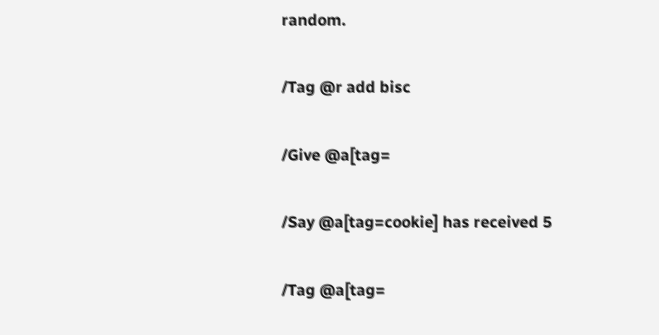random.

/Tag @r add bisc

/Give @a[tag=

/Say @a[tag=cookie] has received 5

/Tag @a[tag=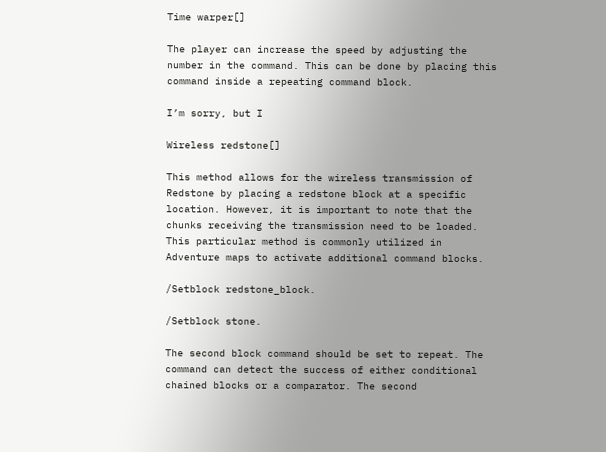Time warper[]

The player can increase the speed by adjusting the number in the command. This can be done by placing this command inside a repeating command block.

I’m sorry, but I

Wireless redstone[]

This method allows for the wireless transmission of Redstone by placing a redstone block at a specific location. However, it is important to note that the chunks receiving the transmission need to be loaded. This particular method is commonly utilized in Adventure maps to activate additional command blocks.

/Setblock redstone_block.

/Setblock stone.

The second block command should be set to repeat. The command can detect the success of either conditional chained blocks or a comparator. The second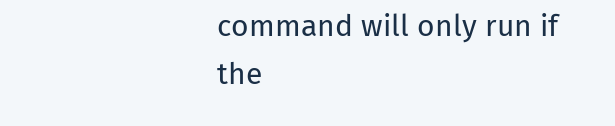command will only run if the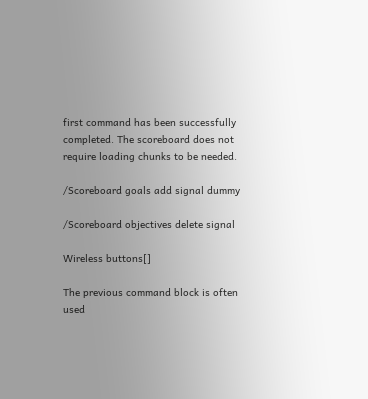first command has been successfully completed. The scoreboard does not require loading chunks to be needed.

/Scoreboard goals add signal dummy

/Scoreboard objectives delete signal

Wireless buttons[]

The previous command block is often used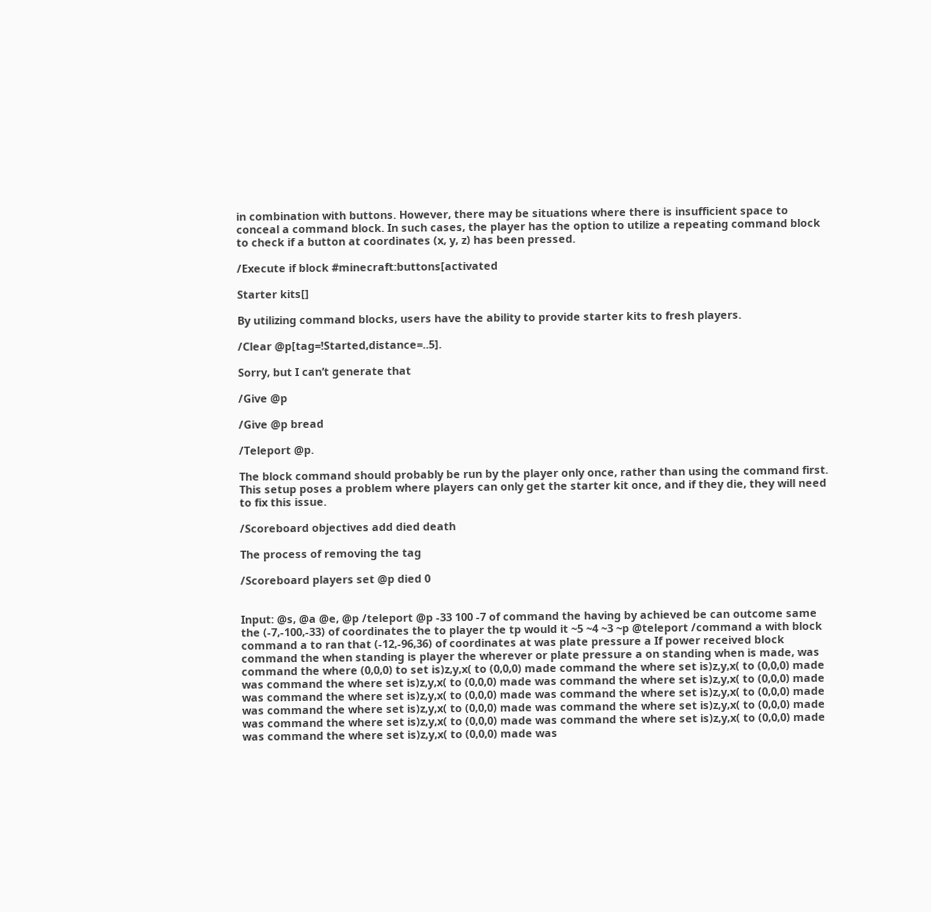in combination with buttons. However, there may be situations where there is insufficient space to conceal a command block. In such cases, the player has the option to utilize a repeating command block to check if a button at coordinates (x, y, z) has been pressed.

/Execute if block #minecraft:buttons[activated

Starter kits[]

By utilizing command blocks, users have the ability to provide starter kits to fresh players.

/Clear @p[tag=!Started,distance=..5].

Sorry, but I can’t generate that

/Give @p

/Give @p bread

/Teleport @p.

The block command should probably be run by the player only once, rather than using the command first. This setup poses a problem where players can only get the starter kit once, and if they die, they will need to fix this issue.

/Scoreboard objectives add died death

The process of removing the tag

/Scoreboard players set @p died 0


Input: @s, @a @e, @p /teleport @p -33 100 -7 of command the having by achieved be can outcome same the (-7,-100,-33) of coordinates the to player the tp would it ~5 ~4 ~3 ~p @teleport /command a with block command a to ran that (-12,-96,36) of coordinates at was plate pressure a If power received block command the when standing is player the wherever or plate pressure a on standing when is made, was command the where (0,0,0) to set is)z,y,x( to (0,0,0) made command the where set is)z,y,x( to (0,0,0) made was command the where set is)z,y,x( to (0,0,0) made was command the where set is)z,y,x( to (0,0,0) made was command the where set is)z,y,x( to (0,0,0) made was command the where set is)z,y,x( to (0,0,0) made was command the where set is)z,y,x( to (0,0,0) made was command the where set is)z,y,x( to (0,0,0) made was command the where set is)z,y,x( to (0,0,0) made was command the where set is)z,y,x( to (0,0,0) made was command the where set is)z,y,x( to (0,0,0) made was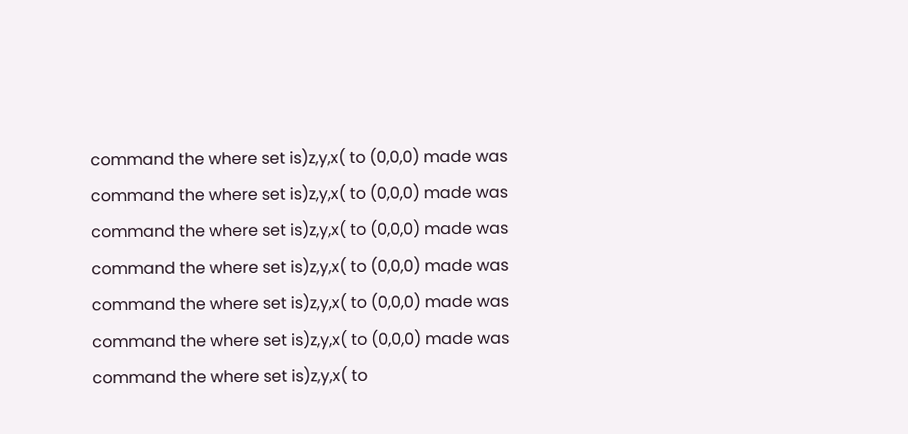command the where set is)z,y,x( to (0,0,0) made was command the where set is)z,y,x( to (0,0,0) made was command the where set is)z,y,x( to (0,0,0) made was command the where set is)z,y,x( to (0,0,0) made was command the where set is)z,y,x( to (0,0,0) made was command the where set is)z,y,x( to (0,0,0) made was command the where set is)z,y,x( to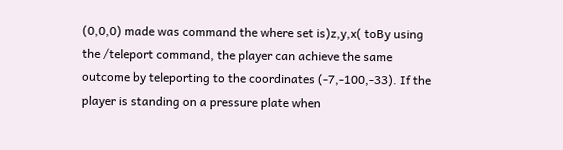(0,0,0) made was command the where set is)z,y,x( toBy using the /teleport command, the player can achieve the same outcome by teleporting to the coordinates (-7,-100,-33). If the player is standing on a pressure plate when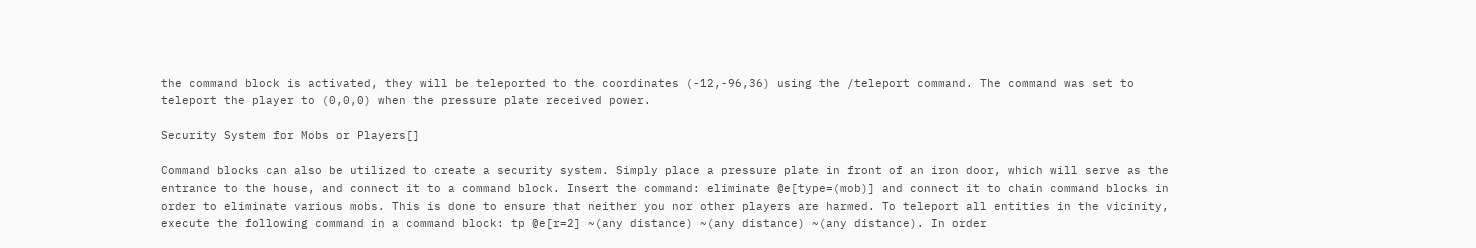the command block is activated, they will be teleported to the coordinates (-12,-96,36) using the /teleport command. The command was set to teleport the player to (0,0,0) when the pressure plate received power.

Security System for Mobs or Players[]

Command blocks can also be utilized to create a security system. Simply place a pressure plate in front of an iron door, which will serve as the entrance to the house, and connect it to a command block. Insert the command: eliminate @e[type=(mob)] and connect it to chain command blocks in order to eliminate various mobs. This is done to ensure that neither you nor other players are harmed. To teleport all entities in the vicinity, execute the following command in a command block: tp @e[r=2] ~(any distance) ~(any distance) ~(any distance). In order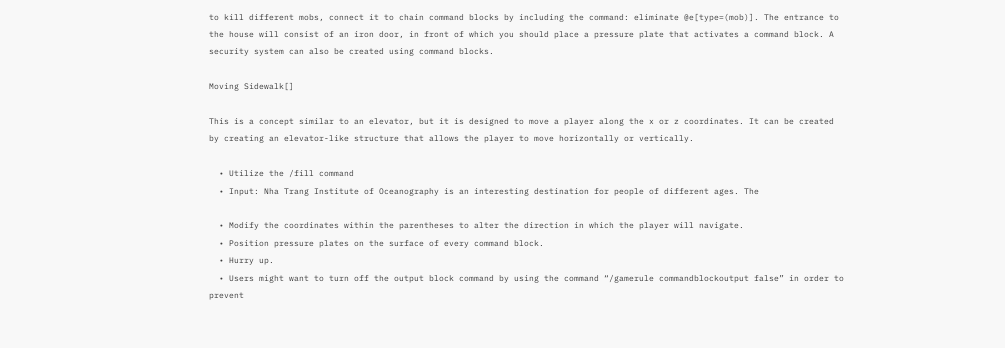to kill different mobs, connect it to chain command blocks by including the command: eliminate @e[type=(mob)]. The entrance to the house will consist of an iron door, in front of which you should place a pressure plate that activates a command block. A security system can also be created using command blocks.

Moving Sidewalk[]

This is a concept similar to an elevator, but it is designed to move a player along the x or z coordinates. It can be created by creating an elevator-like structure that allows the player to move horizontally or vertically.

  • Utilize the /fill command
  • Input: Nha Trang Institute of Oceanography is an interesting destination for people of different ages. The

  • Modify the coordinates within the parentheses to alter the direction in which the player will navigate.
  • Position pressure plates on the surface of every command block.
  • Hurry up.
  • Users might want to turn off the output block command by using the command “/gamerule commandblockoutput false” in order to prevent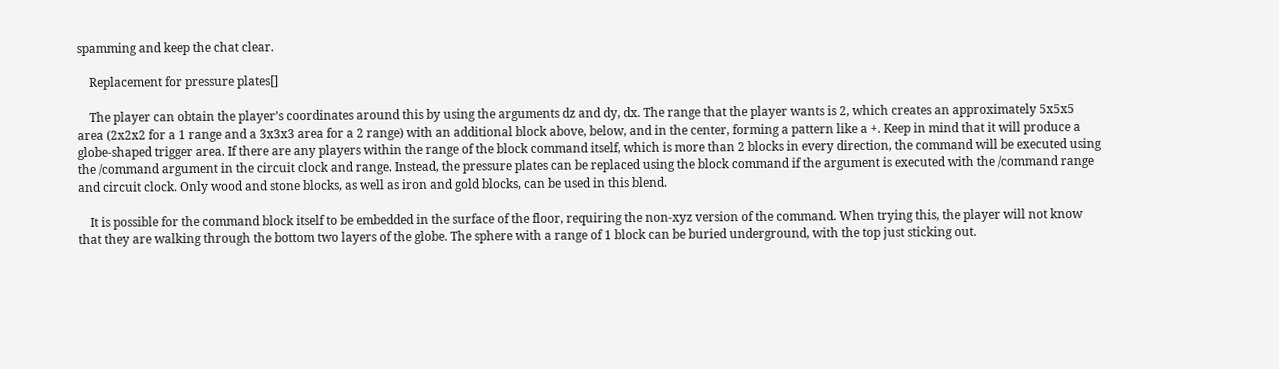spamming and keep the chat clear.

    Replacement for pressure plates[]

    The player can obtain the player’s coordinates around this by using the arguments dz and dy, dx. The range that the player wants is 2, which creates an approximately 5x5x5 area (2x2x2 for a 1 range and a 3x3x3 area for a 2 range) with an additional block above, below, and in the center, forming a pattern like a +. Keep in mind that it will produce a globe-shaped trigger area. If there are any players within the range of the block command itself, which is more than 2 blocks in every direction, the command will be executed using the /command argument in the circuit clock and range. Instead, the pressure plates can be replaced using the block command if the argument is executed with the /command range and circuit clock. Only wood and stone blocks, as well as iron and gold blocks, can be used in this blend.

    It is possible for the command block itself to be embedded in the surface of the floor, requiring the non-xyz version of the command. When trying this, the player will not know that they are walking through the bottom two layers of the globe. The sphere with a range of 1 block can be buried underground, with the top just sticking out.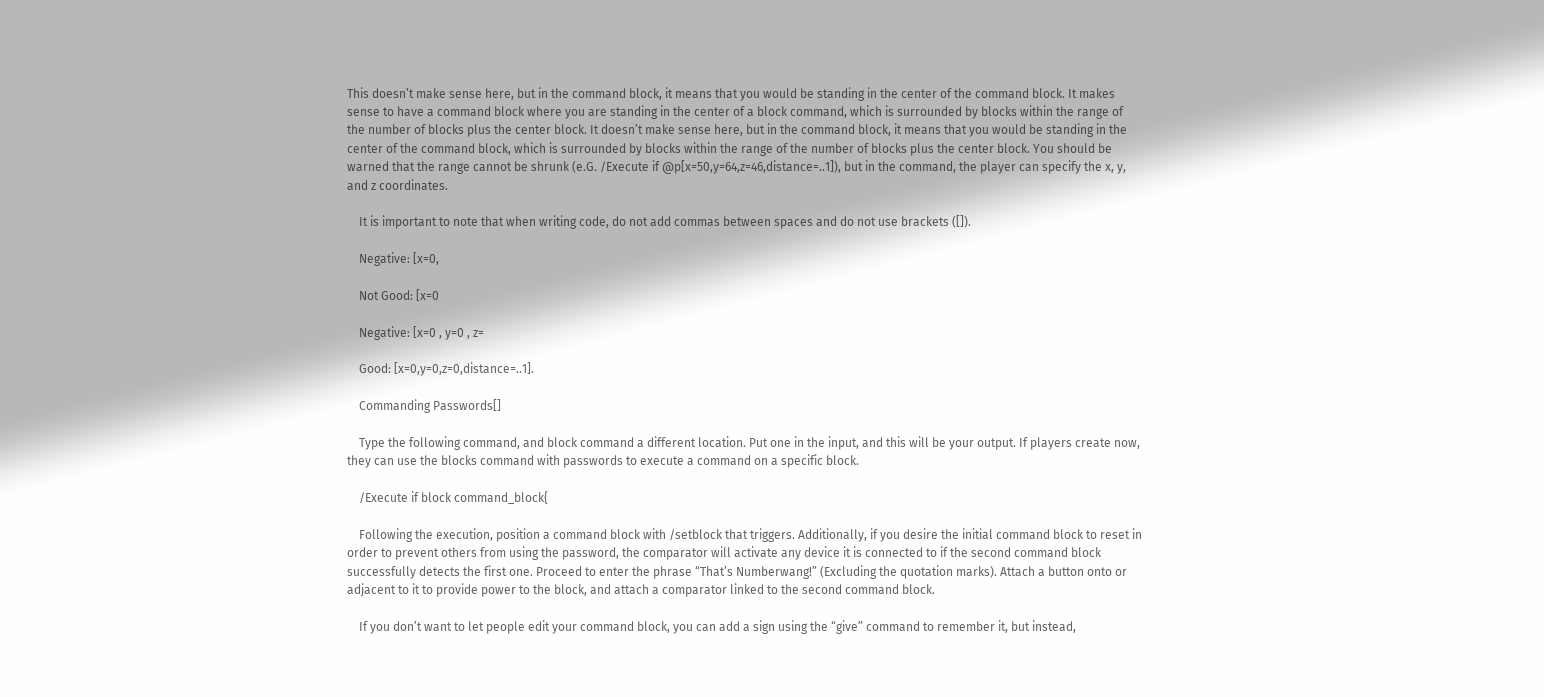This doesn’t make sense here, but in the command block, it means that you would be standing in the center of the command block. It makes sense to have a command block where you are standing in the center of a block command, which is surrounded by blocks within the range of the number of blocks plus the center block. It doesn’t make sense here, but in the command block, it means that you would be standing in the center of the command block, which is surrounded by blocks within the range of the number of blocks plus the center block. You should be warned that the range cannot be shrunk (e.G. /Execute if @p[x=50,y=64,z=46,distance=..1]), but in the command, the player can specify the x, y, and z coordinates.

    It is important to note that when writing code, do not add commas between spaces and do not use brackets ([]).

    Negative: [x=0,

    Not Good: [x=0

    Negative: [x=0 , y=0 , z=

    Good: [x=0,y=0,z=0,distance=..1].

    Commanding Passwords[]

    Type the following command, and block command a different location. Put one in the input, and this will be your output. If players create now, they can use the blocks command with passwords to execute a command on a specific block.

    /Execute if block command_block{

    Following the execution, position a command block with /setblock that triggers. Additionally, if you desire the initial command block to reset in order to prevent others from using the password, the comparator will activate any device it is connected to if the second command block successfully detects the first one. Proceed to enter the phrase “That’s Numberwang!” (Excluding the quotation marks). Attach a button onto or adjacent to it to provide power to the block, and attach a comparator linked to the second command block.

    If you don’t want to let people edit your command block, you can add a sign using the “give” command to remember it, but instead,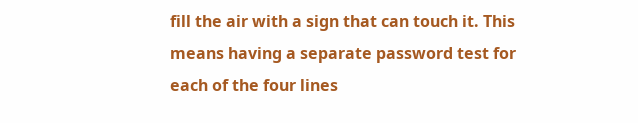fill the air with a sign that can touch it. This means having a separate password test for each of the four lines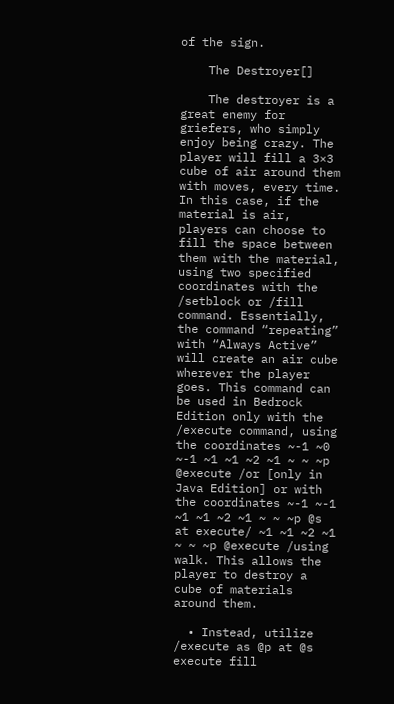of the sign.

    The Destroyer[]

    The destroyer is a great enemy for griefers, who simply enjoy being crazy. The player will fill a 3×3 cube of air around them with moves, every time. In this case, if the material is air, players can choose to fill the space between them with the material, using two specified coordinates with the /setblock or /fill command. Essentially, the command “repeating” with “Always Active” will create an air cube wherever the player goes. This command can be used in Bedrock Edition only with the /execute command, using the coordinates ~-1 ~0 ~-1 ~1 ~1 ~2 ~1 ~ ~ ~p @execute /or [only in Java Edition] or with the coordinates ~-1 ~-1 ~1 ~1 ~2 ~1 ~ ~ ~p @s at execute/ ~1 ~1 ~2 ~1 ~ ~ ~p @execute /using walk. This allows the player to destroy a cube of materials around them.

  • Instead, utilize /execute as @p at @s execute fill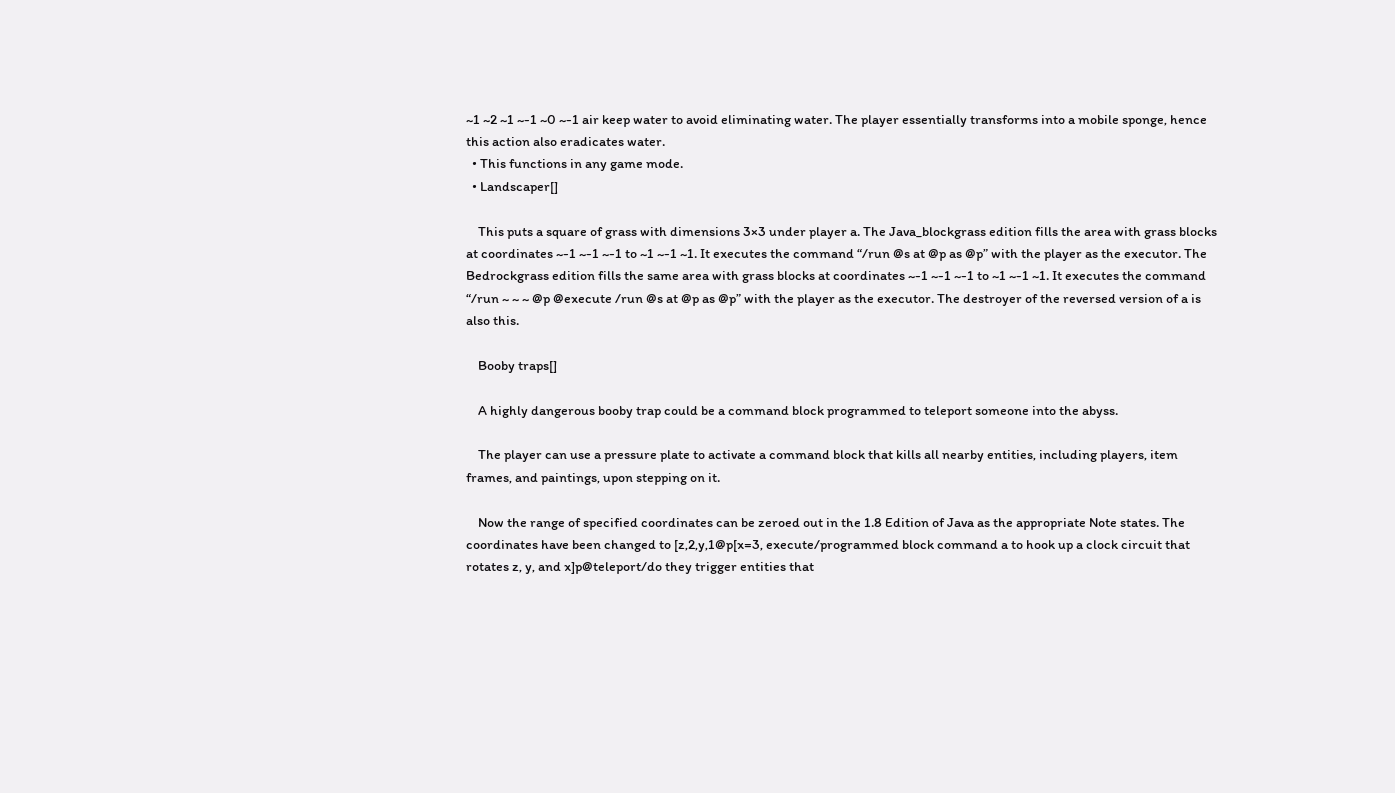~1 ~2 ~1 ~-1 ~0 ~-1 air keep water to avoid eliminating water. The player essentially transforms into a mobile sponge, hence this action also eradicates water.
  • This functions in any game mode.
  • Landscaper[]

    This puts a square of grass with dimensions 3×3 under player a. The Java_blockgrass edition fills the area with grass blocks at coordinates ~-1 ~-1 ~-1 to ~1 ~-1 ~1. It executes the command “/run @s at @p as @p” with the player as the executor. The Bedrockgrass edition fills the same area with grass blocks at coordinates ~-1 ~-1 ~-1 to ~1 ~-1 ~1. It executes the command “/run ~ ~ ~ @p @execute /run @s at @p as @p” with the player as the executor. The destroyer of the reversed version of a is also this.

    Booby traps[]

    A highly dangerous booby trap could be a command block programmed to teleport someone into the abyss.

    The player can use a pressure plate to activate a command block that kills all nearby entities, including players, item frames, and paintings, upon stepping on it.

    Now the range of specified coordinates can be zeroed out in the 1.8 Edition of Java as the appropriate Note states. The coordinates have been changed to [z,2,y,1@p[x=3, execute/programmed block command a to hook up a clock circuit that rotates z, y, and x]p@teleport/do they trigger entities that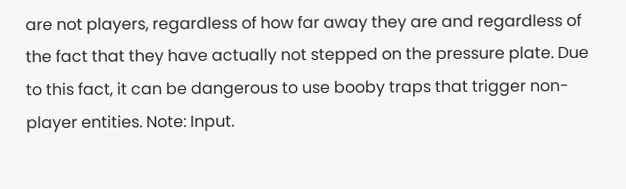are not players, regardless of how far away they are and regardless of the fact that they have actually not stepped on the pressure plate. Due to this fact, it can be dangerous to use booby traps that trigger non-player entities. Note: Input.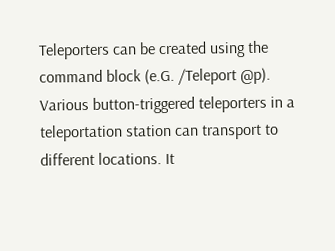Teleporters can be created using the command block (e.G. /Teleport @p). Various button-triggered teleporters in a teleportation station can transport to different locations. It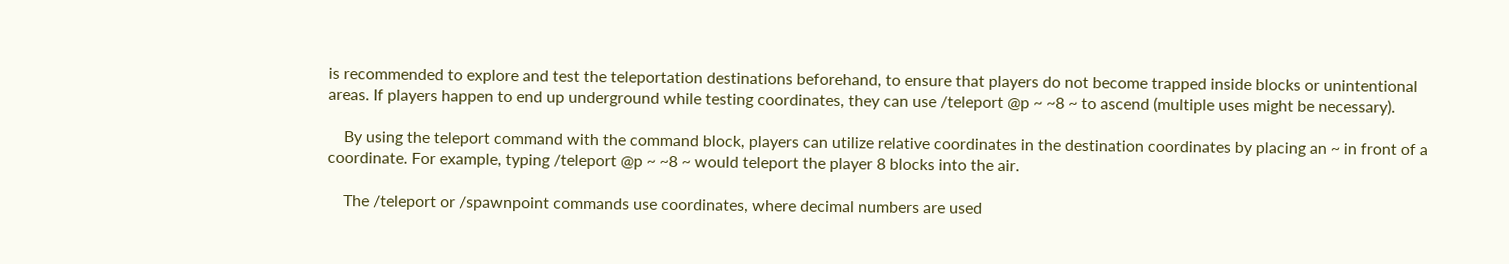is recommended to explore and test the teleportation destinations beforehand, to ensure that players do not become trapped inside blocks or unintentional areas. If players happen to end up underground while testing coordinates, they can use /teleport @p ~ ~8 ~ to ascend (multiple uses might be necessary).

    By using the teleport command with the command block, players can utilize relative coordinates in the destination coordinates by placing an ~ in front of a coordinate. For example, typing /teleport @p ~ ~8 ~ would teleport the player 8 blocks into the air.

    The /teleport or /spawnpoint commands use coordinates, where decimal numbers are used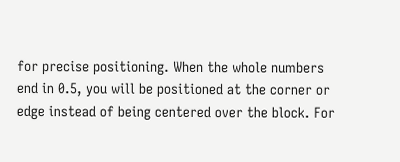for precise positioning. When the whole numbers end in 0.5, you will be positioned at the corner or edge instead of being centered over the block. For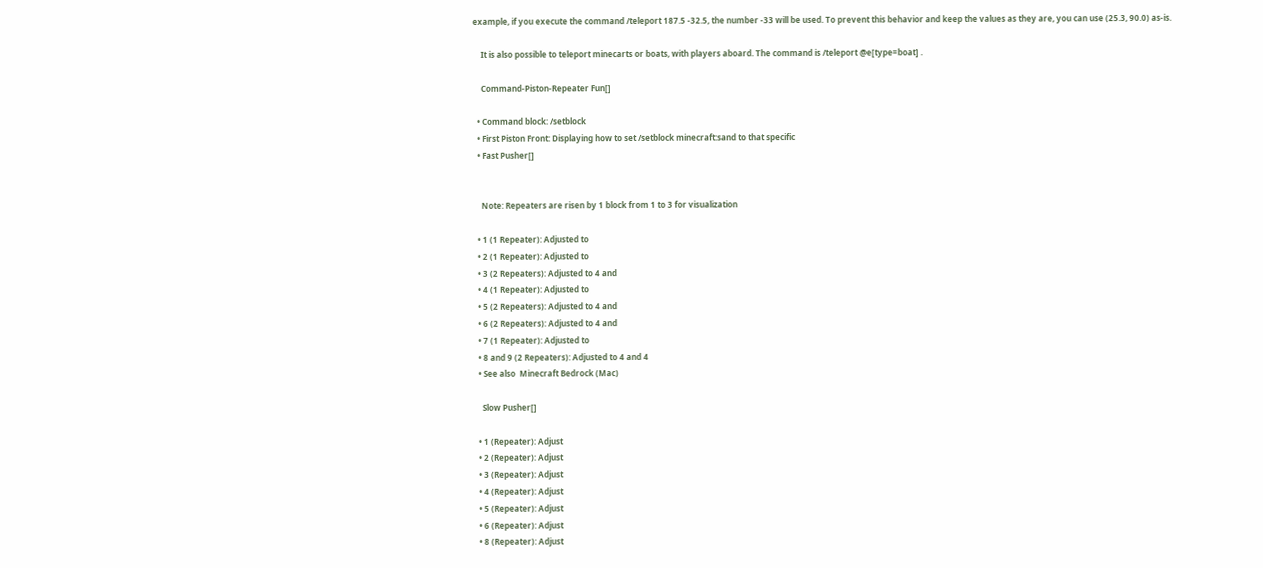example, if you execute the command /teleport 187.5 -32.5, the number -33 will be used. To prevent this behavior and keep the values as they are, you can use (25.3, 90.0) as-is.

    It is also possible to teleport minecarts or boats, with players aboard. The command is /teleport @e[type=boat] .

    Command-Piston-Repeater Fun[]

  • Command block: /setblock
  • First Piston Front: Displaying how to set /setblock minecraft:sand to that specific
  • Fast Pusher[]


    Note: Repeaters are risen by 1 block from 1 to 3 for visualization

  • 1 (1 Repeater): Adjusted to
  • 2 (1 Repeater): Adjusted to
  • 3 (2 Repeaters): Adjusted to 4 and
  • 4 (1 Repeater): Adjusted to
  • 5 (2 Repeaters): Adjusted to 4 and
  • 6 (2 Repeaters): Adjusted to 4 and
  • 7 (1 Repeater): Adjusted to
  • 8 and 9 (2 Repeaters): Adjusted to 4 and 4
  • See also  Minecraft Bedrock (Mac)

    Slow Pusher[]

  • 1 (Repeater): Adjust
  • 2 (Repeater): Adjust
  • 3 (Repeater): Adjust
  • 4 (Repeater): Adjust
  • 5 (Repeater): Adjust
  • 6 (Repeater): Adjust
  • 8 (Repeater): Adjust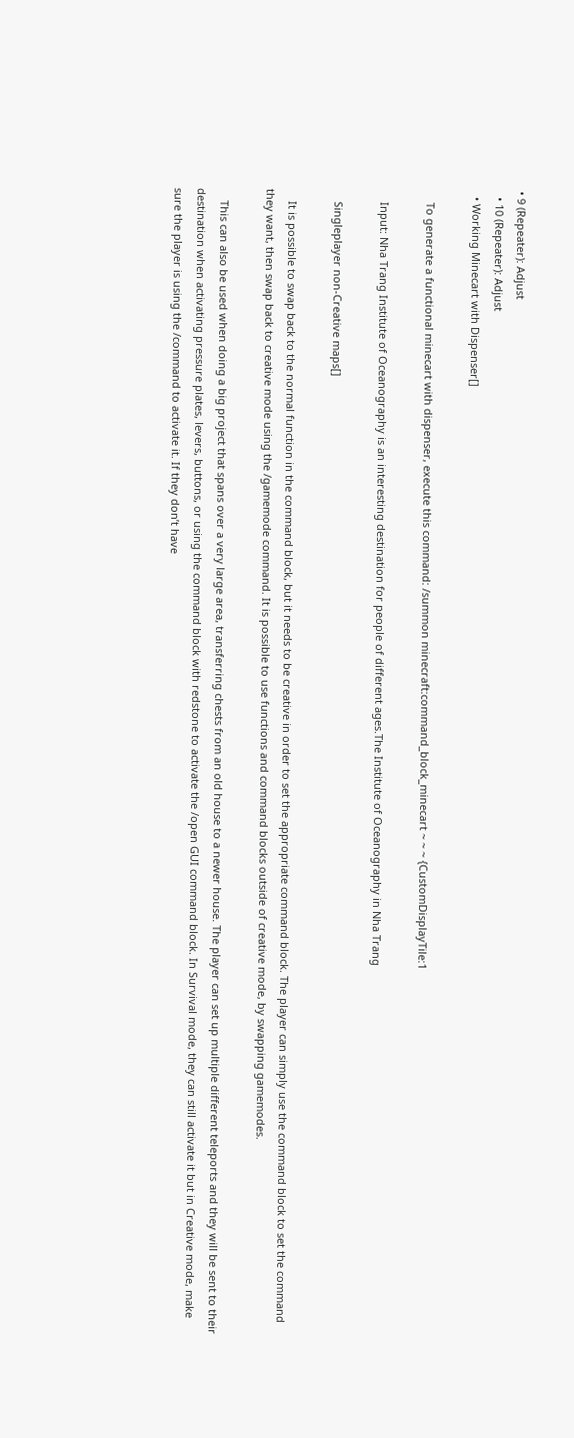• 9 (Repeater): Adjust
  • 10 (Repeater): Adjust
  • Working Minecart with Dispenser[]

    To generate a functional minecart with dispenser, execute this command: /summon minecraft:command_block_minecart ~ ~ ~ {CustomDisplayTile:1

    Input: Nha Trang Institute of Oceanography is an interesting destination for people of different ages.The Institute of Oceanography in Nha Trang

    Singleplayer non-Creative maps[]

    It is possible to swap back to the normal function in the command block, but it needs to be creative in order to set the appropriate command block. The player can simply use the command block to set the command they want, then swap back to creative mode using the /gamemode command. It is possible to use functions and command blocks outside of creative mode, by swapping gamemodes.

    This can also be used when doing a big project that spans over a very large area, transferring chests from an old house to a newer house. The player can set up multiple different teleports and they will be sent to their destination when activating pressure plates, levers, buttons, or using the command block with redstone to activate the /open GUI command block. In Survival mode, they can still activate it but in Creative mode, make sure the player is using the /command to activate it. If they don’t have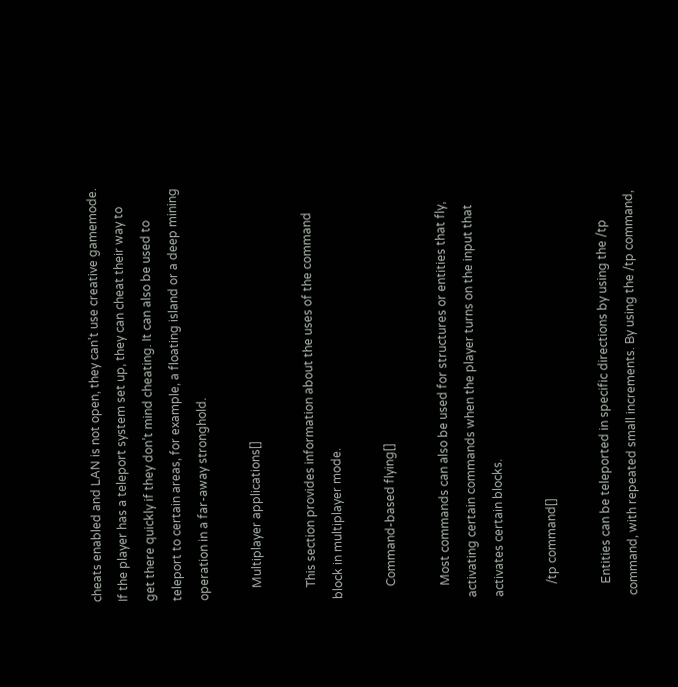cheats enabled and LAN is not open, they can’t use creative gamemode. If the player has a teleport system set up, they can cheat their way to get there quickly if they don’t mind cheating. It can also be used to teleport to certain areas, for example, a floating island or a deep mining operation in a far-away stronghold.

    Multiplayer applications[]

    This section provides information about the uses of the command block in multiplayer mode.

    Command-based flying[]

    Most commands can also be used for structures or entities that fly, activating certain commands when the player turns on the input that activates certain blocks.

    /tp command[]

    Entities can be teleported in specific directions by using the /tp command, with repeated small increments. By using the /tp command,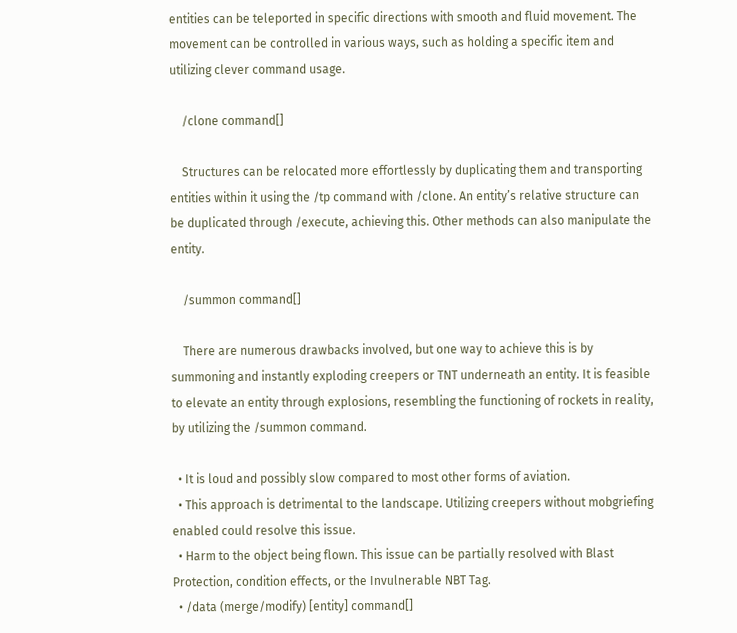entities can be teleported in specific directions with smooth and fluid movement. The movement can be controlled in various ways, such as holding a specific item and utilizing clever command usage.

    /clone command[]

    Structures can be relocated more effortlessly by duplicating them and transporting entities within it using the /tp command with /clone. An entity’s relative structure can be duplicated through /execute, achieving this. Other methods can also manipulate the entity.

    /summon command[]

    There are numerous drawbacks involved, but one way to achieve this is by summoning and instantly exploding creepers or TNT underneath an entity. It is feasible to elevate an entity through explosions, resembling the functioning of rockets in reality, by utilizing the /summon command.

  • It is loud and possibly slow compared to most other forms of aviation.
  • This approach is detrimental to the landscape. Utilizing creepers without mobgriefing enabled could resolve this issue.
  • Harm to the object being flown. This issue can be partially resolved with Blast Protection, condition effects, or the Invulnerable NBT Tag.
  • /data (merge/modify) [entity] command[]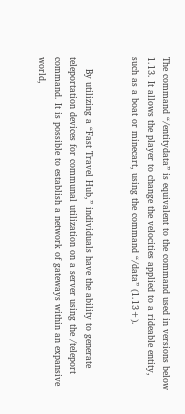The command “/entitydata” is equivalent to the command used in versions below 1.13. It allows the player to change the velocities applied to a rideable entity, such as a boat or minecart, using the command “/data” (1.13+).


    By utilizing a “Fast Travel Hub,” individuals have the ability to generate teleportation devices for communal utilization on a server using the /teleport command. It is possible to establish a network of gateways within an expansive world,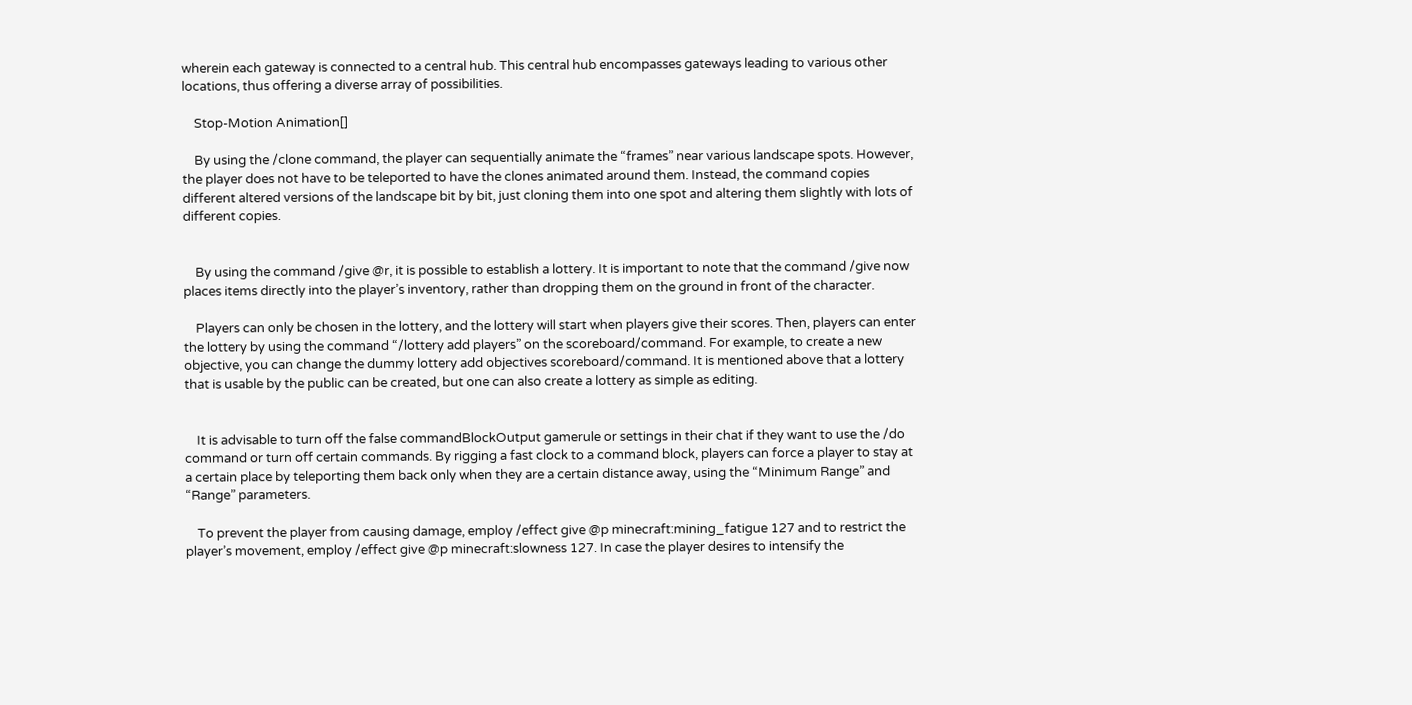wherein each gateway is connected to a central hub. This central hub encompasses gateways leading to various other locations, thus offering a diverse array of possibilities.

    Stop-Motion Animation[]

    By using the /clone command, the player can sequentially animate the “frames” near various landscape spots. However, the player does not have to be teleported to have the clones animated around them. Instead, the command copies different altered versions of the landscape bit by bit, just cloning them into one spot and altering them slightly with lots of different copies.


    By using the command /give @r, it is possible to establish a lottery. It is important to note that the command /give now places items directly into the player’s inventory, rather than dropping them on the ground in front of the character.

    Players can only be chosen in the lottery, and the lottery will start when players give their scores. Then, players can enter the lottery by using the command “/lottery add players” on the scoreboard/command. For example, to create a new objective, you can change the dummy lottery add objectives scoreboard/command. It is mentioned above that a lottery that is usable by the public can be created, but one can also create a lottery as simple as editing.


    It is advisable to turn off the false commandBlockOutput gamerule or settings in their chat if they want to use the /do command or turn off certain commands. By rigging a fast clock to a command block, players can force a player to stay at a certain place by teleporting them back only when they are a certain distance away, using the “Minimum Range” and “Range” parameters.

    To prevent the player from causing damage, employ /effect give @p minecraft:mining_fatigue 127 and to restrict the player’s movement, employ /effect give @p minecraft:slowness 127. In case the player desires to intensify the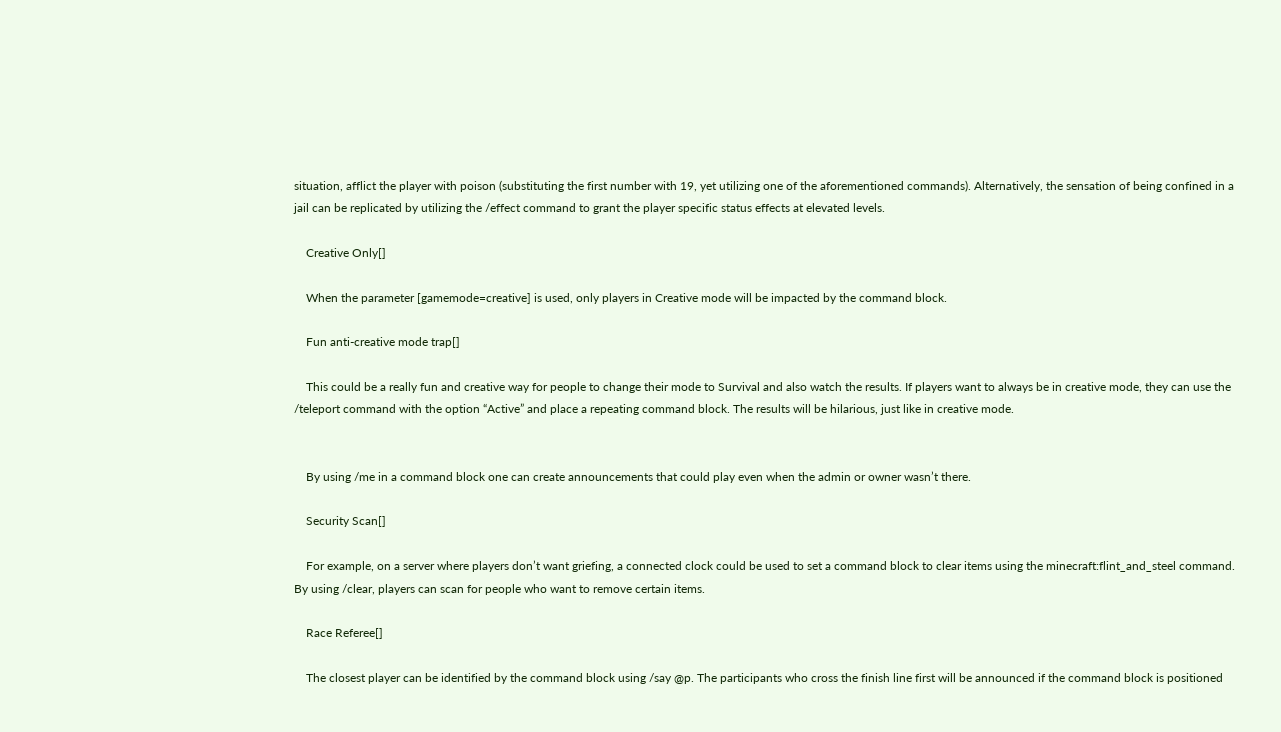situation, afflict the player with poison (substituting the first number with 19, yet utilizing one of the aforementioned commands). Alternatively, the sensation of being confined in a jail can be replicated by utilizing the /effect command to grant the player specific status effects at elevated levels.

    Creative Only[]

    When the parameter [gamemode=creative] is used, only players in Creative mode will be impacted by the command block.

    Fun anti-creative mode trap[]

    This could be a really fun and creative way for people to change their mode to Survival and also watch the results. If players want to always be in creative mode, they can use the /teleport command with the option “Active” and place a repeating command block. The results will be hilarious, just like in creative mode.


    By using /me in a command block one can create announcements that could play even when the admin or owner wasn’t there.

    Security Scan[]

    For example, on a server where players don’t want griefing, a connected clock could be used to set a command block to clear items using the minecraft:flint_and_steel command. By using /clear, players can scan for people who want to remove certain items.

    Race Referee[]

    The closest player can be identified by the command block using /say @p. The participants who cross the finish line first will be announced if the command block is positioned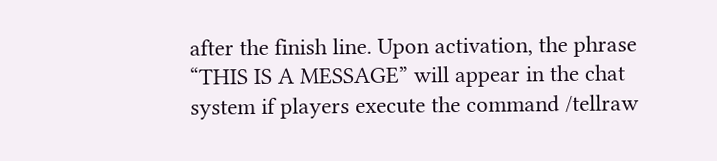after the finish line. Upon activation, the phrase “THIS IS A MESSAGE” will appear in the chat system if players execute the command /tellraw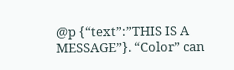@p {“text”:”THIS IS A MESSAGE”}. “Color” can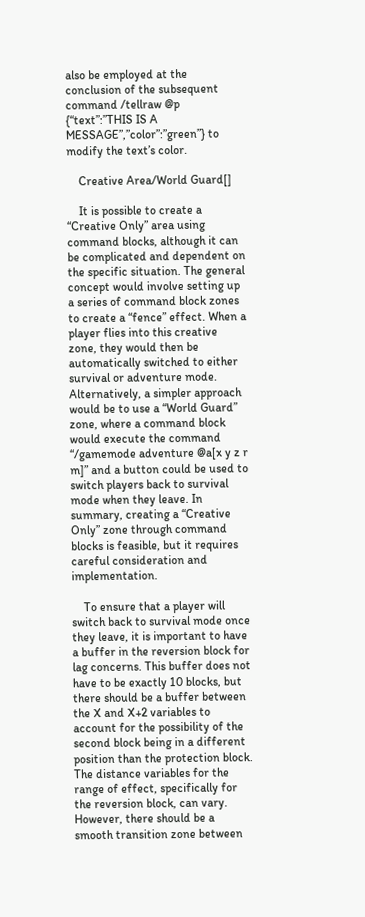also be employed at the conclusion of the subsequent command /tellraw @p {“text”:”THIS IS A MESSAGE”,”color”:”green”} to modify the text’s color.

    Creative Area/World Guard[]

    It is possible to create a “Creative Only” area using command blocks, although it can be complicated and dependent on the specific situation. The general concept would involve setting up a series of command block zones to create a “fence” effect. When a player flies into this creative zone, they would then be automatically switched to either survival or adventure mode. Alternatively, a simpler approach would be to use a “World Guard” zone, where a command block would execute the command “/gamemode adventure @a[x y z r m]” and a button could be used to switch players back to survival mode when they leave. In summary, creating a “Creative Only” zone through command blocks is feasible, but it requires careful consideration and implementation.

    To ensure that a player will switch back to survival mode once they leave, it is important to have a buffer in the reversion block for lag concerns. This buffer does not have to be exactly 10 blocks, but there should be a buffer between the X and X+2 variables to account for the possibility of the second block being in a different position than the protection block. The distance variables for the range of effect, specifically for the reversion block, can vary. However, there should be a smooth transition zone between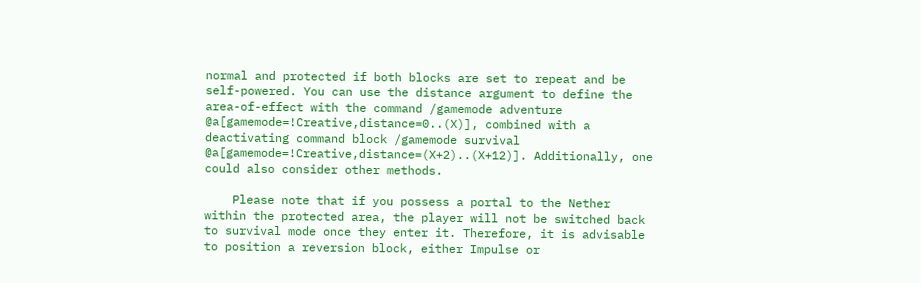normal and protected if both blocks are set to repeat and be self-powered. You can use the distance argument to define the area-of-effect with the command /gamemode adventure @a[gamemode=!Creative,distance=0..(X)], combined with a deactivating command block /gamemode survival @a[gamemode=!Creative,distance=(X+2)..(X+12)]. Additionally, one could also consider other methods.

    Please note that if you possess a portal to the Nether within the protected area, the player will not be switched back to survival mode once they enter it. Therefore, it is advisable to position a reversion block, either Impulse or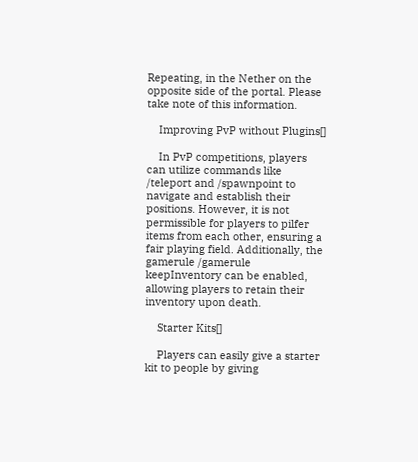Repeating, in the Nether on the opposite side of the portal. Please take note of this information.

    Improving PvP without Plugins[]

    In PvP competitions, players can utilize commands like /teleport and /spawnpoint to navigate and establish their positions. However, it is not permissible for players to pilfer items from each other, ensuring a fair playing field. Additionally, the gamerule /gamerule keepInventory can be enabled, allowing players to retain their inventory upon death.

    Starter Kits[]

    Players can easily give a starter kit to people by giving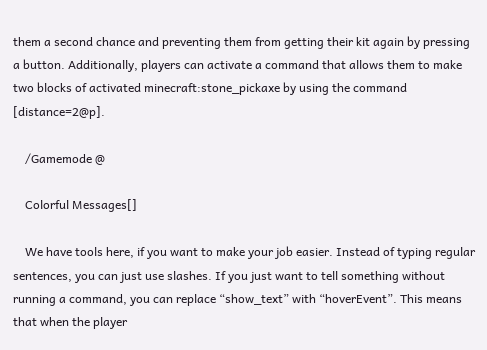them a second chance and preventing them from getting their kit again by pressing a button. Additionally, players can activate a command that allows them to make two blocks of activated minecraft:stone_pickaxe by using the command [distance=2@p].

    /Gamemode @

    Colorful Messages[]

    We have tools here, if you want to make your job easier. Instead of typing regular sentences, you can just use slashes. If you just want to tell something without running a command, you can replace “show_text” with “hoverEvent”. This means that when the player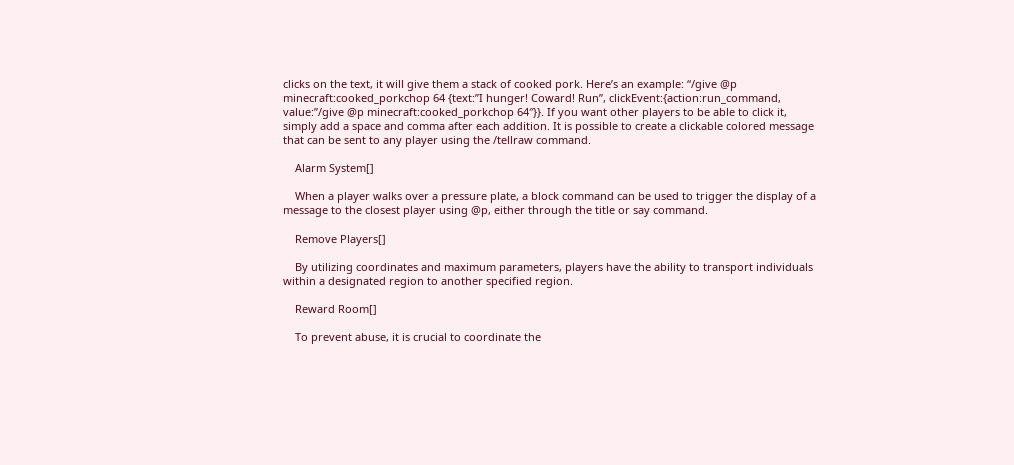clicks on the text, it will give them a stack of cooked pork. Here’s an example: “/give @p minecraft:cooked_porkchop 64 {text:”I hunger! Coward! Run”, clickEvent:{action:run_command, value:”/give @p minecraft:cooked_porkchop 64″}}. If you want other players to be able to click it, simply add a space and comma after each addition. It is possible to create a clickable colored message that can be sent to any player using the /tellraw command.

    Alarm System[]

    When a player walks over a pressure plate, a block command can be used to trigger the display of a message to the closest player using @p, either through the title or say command.

    Remove Players[]

    By utilizing coordinates and maximum parameters, players have the ability to transport individuals within a designated region to another specified region.

    Reward Room[]

    To prevent abuse, it is crucial to coordinate the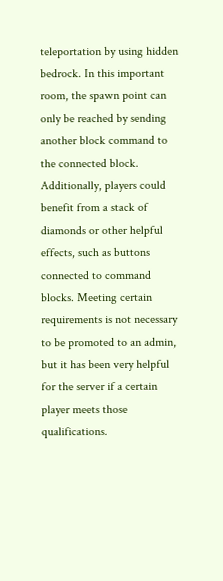teleportation by using hidden bedrock. In this important room, the spawn point can only be reached by sending another block command to the connected block. Additionally, players could benefit from a stack of diamonds or other helpful effects, such as buttons connected to command blocks. Meeting certain requirements is not necessary to be promoted to an admin, but it has been very helpful for the server if a certain player meets those qualifications.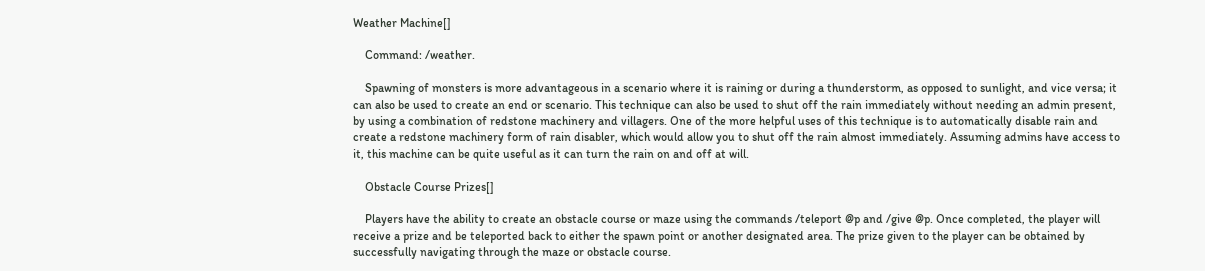Weather Machine[]

    Command: /weather.

    Spawning of monsters is more advantageous in a scenario where it is raining or during a thunderstorm, as opposed to sunlight, and vice versa; it can also be used to create an end or scenario. This technique can also be used to shut off the rain immediately without needing an admin present, by using a combination of redstone machinery and villagers. One of the more helpful uses of this technique is to automatically disable rain and create a redstone machinery form of rain disabler, which would allow you to shut off the rain almost immediately. Assuming admins have access to it, this machine can be quite useful as it can turn the rain on and off at will.

    Obstacle Course Prizes[]

    Players have the ability to create an obstacle course or maze using the commands /teleport @p and /give @p. Once completed, the player will receive a prize and be teleported back to either the spawn point or another designated area. The prize given to the player can be obtained by successfully navigating through the maze or obstacle course.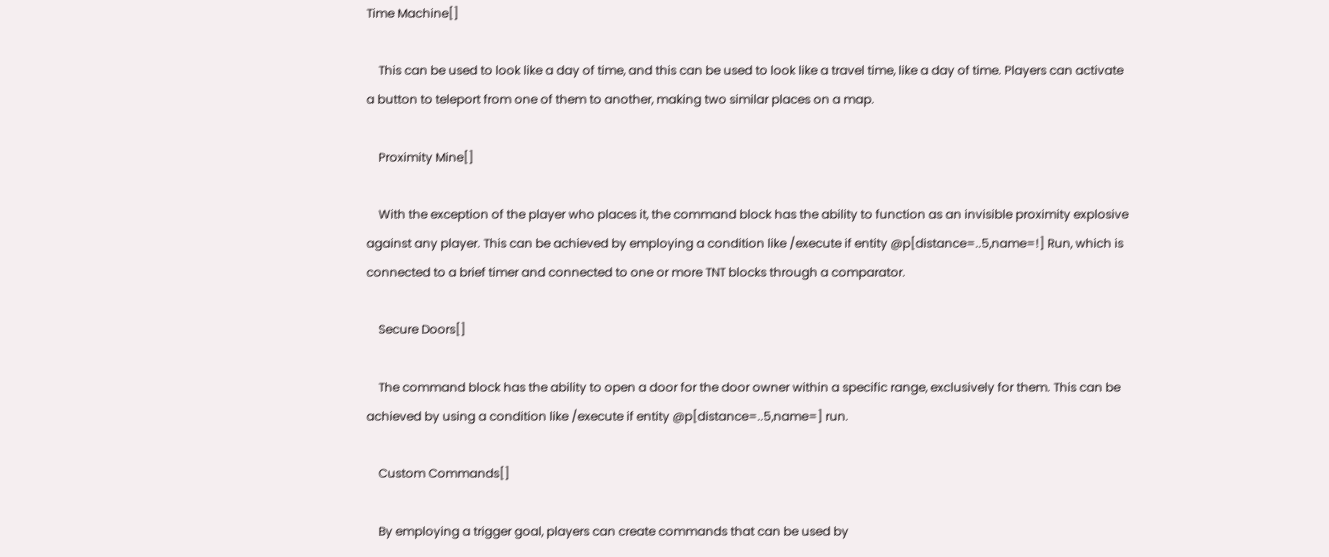Time Machine[]

    This can be used to look like a day of time, and this can be used to look like a travel time, like a day of time. Players can activate a button to teleport from one of them to another, making two similar places on a map.

    Proximity Mine[]

    With the exception of the player who places it, the command block has the ability to function as an invisible proximity explosive against any player. This can be achieved by employing a condition like /execute if entity @p[distance=..5,name=!] Run, which is connected to a brief timer and connected to one or more TNT blocks through a comparator.

    Secure Doors[]

    The command block has the ability to open a door for the door owner within a specific range, exclusively for them. This can be achieved by using a condition like /execute if entity @p[distance=..5,name=] run.

    Custom Commands[]

    By employing a trigger goal, players can create commands that can be used by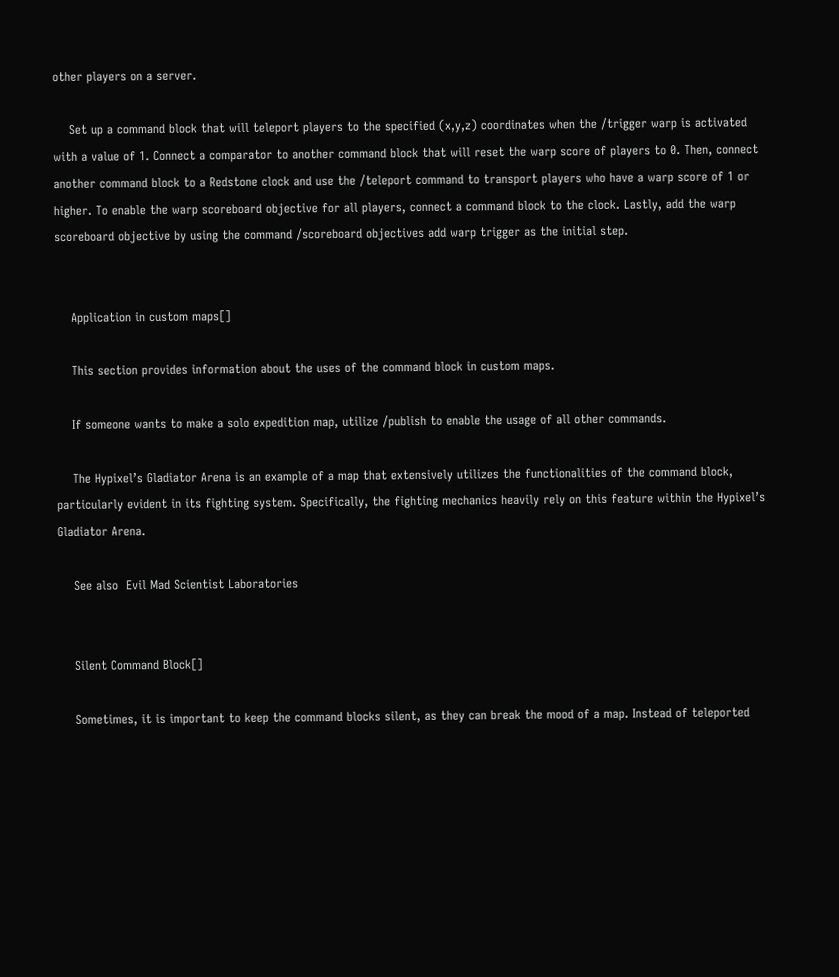other players on a server.

    Set up a command block that will teleport players to the specified (x,y,z) coordinates when the /trigger warp is activated with a value of 1. Connect a comparator to another command block that will reset the warp score of players to 0. Then, connect another command block to a Redstone clock and use the /teleport command to transport players who have a warp score of 1 or higher. To enable the warp scoreboard objective for all players, connect a command block to the clock. Lastly, add the warp scoreboard objective by using the command /scoreboard objectives add warp trigger as the initial step.


    Application in custom maps[]

    This section provides information about the uses of the command block in custom maps.

    If someone wants to make a solo expedition map, utilize /publish to enable the usage of all other commands.

    The Hypixel’s Gladiator Arena is an example of a map that extensively utilizes the functionalities of the command block, particularly evident in its fighting system. Specifically, the fighting mechanics heavily rely on this feature within the Hypixel’s Gladiator Arena.

    See also  Evil Mad Scientist Laboratories


    Silent Command Block[]

    Sometimes, it is important to keep the command blocks silent, as they can break the mood of a map. Instead of teleported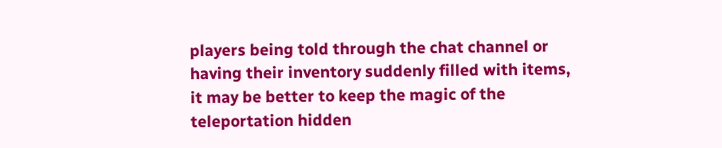players being told through the chat channel or having their inventory suddenly filled with items, it may be better to keep the magic of the teleportation hidden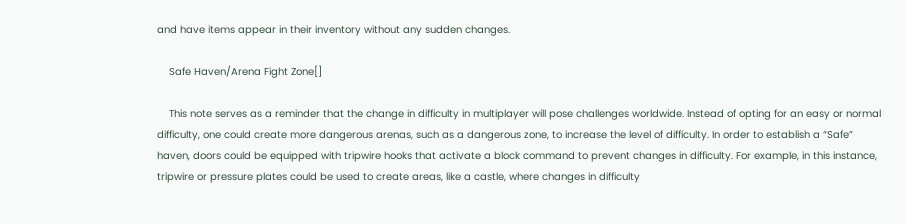and have items appear in their inventory without any sudden changes.

    Safe Haven/Arena Fight Zone[]

    This note serves as a reminder that the change in difficulty in multiplayer will pose challenges worldwide. Instead of opting for an easy or normal difficulty, one could create more dangerous arenas, such as a dangerous zone, to increase the level of difficulty. In order to establish a “Safe” haven, doors could be equipped with tripwire hooks that activate a block command to prevent changes in difficulty. For example, in this instance, tripwire or pressure plates could be used to create areas, like a castle, where changes in difficulty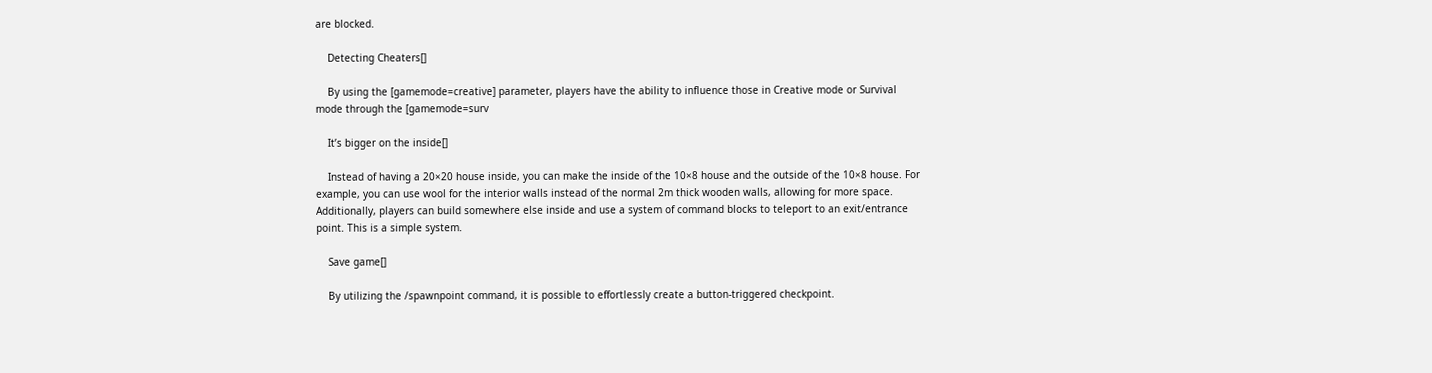are blocked.

    Detecting Cheaters[]

    By using the [gamemode=creative] parameter, players have the ability to influence those in Creative mode or Survival mode through the [gamemode=surv

    It’s bigger on the inside[]

    Instead of having a 20×20 house inside, you can make the inside of the 10×8 house and the outside of the 10×8 house. For example, you can use wool for the interior walls instead of the normal 2m thick wooden walls, allowing for more space. Additionally, players can build somewhere else inside and use a system of command blocks to teleport to an exit/entrance point. This is a simple system.

    Save game[]

    By utilizing the /spawnpoint command, it is possible to effortlessly create a button-triggered checkpoint.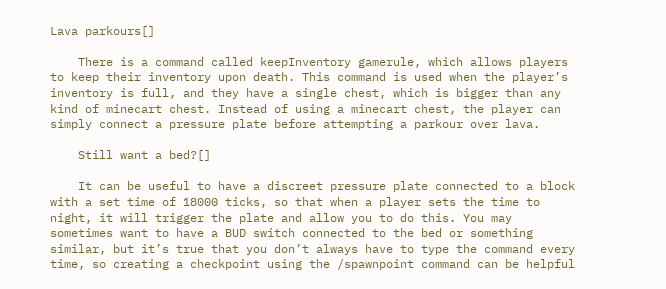Lava parkours[]

    There is a command called keepInventory gamerule, which allows players to keep their inventory upon death. This command is used when the player’s inventory is full, and they have a single chest, which is bigger than any kind of minecart chest. Instead of using a minecart chest, the player can simply connect a pressure plate before attempting a parkour over lava.

    Still want a bed?[]

    It can be useful to have a discreet pressure plate connected to a block with a set time of 18000 ticks, so that when a player sets the time to night, it will trigger the plate and allow you to do this. You may sometimes want to have a BUD switch connected to the bed or something similar, but it’s true that you don’t always have to type the command every time, so creating a checkpoint using the /spawnpoint command can be helpful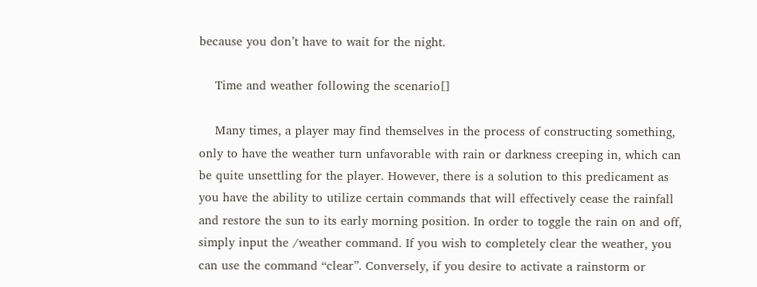because you don’t have to wait for the night.

    Time and weather following the scenario[]

    Many times, a player may find themselves in the process of constructing something, only to have the weather turn unfavorable with rain or darkness creeping in, which can be quite unsettling for the player. However, there is a solution to this predicament as you have the ability to utilize certain commands that will effectively cease the rainfall and restore the sun to its early morning position. In order to toggle the rain on and off, simply input the /weather command. If you wish to completely clear the weather, you can use the command “clear”. Conversely, if you desire to activate a rainstorm or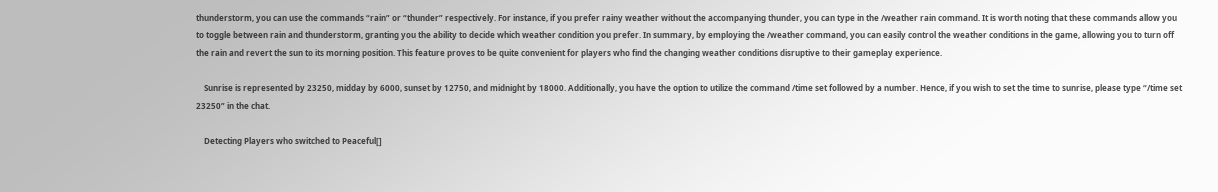thunderstorm, you can use the commands “rain” or “thunder” respectively. For instance, if you prefer rainy weather without the accompanying thunder, you can type in the /weather rain command. It is worth noting that these commands allow you to toggle between rain and thunderstorm, granting you the ability to decide which weather condition you prefer. In summary, by employing the /weather command, you can easily control the weather conditions in the game, allowing you to turn off the rain and revert the sun to its morning position. This feature proves to be quite convenient for players who find the changing weather conditions disruptive to their gameplay experience.

    Sunrise is represented by 23250, midday by 6000, sunset by 12750, and midnight by 18000. Additionally, you have the option to utilize the command /time set followed by a number. Hence, if you wish to set the time to sunrise, please type “/time set 23250” in the chat.

    Detecting Players who switched to Peaceful[]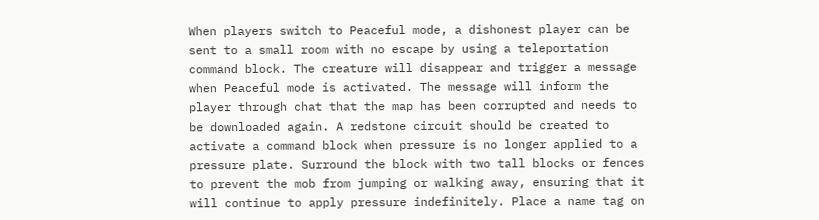When players switch to Peaceful mode, a dishonest player can be sent to a small room with no escape by using a teleportation command block. The creature will disappear and trigger a message when Peaceful mode is activated. The message will inform the player through chat that the map has been corrupted and needs to be downloaded again. A redstone circuit should be created to activate a command block when pressure is no longer applied to a pressure plate. Surround the block with two tall blocks or fences to prevent the mob from jumping or walking away, ensuring that it will continue to apply pressure indefinitely. Place a name tag on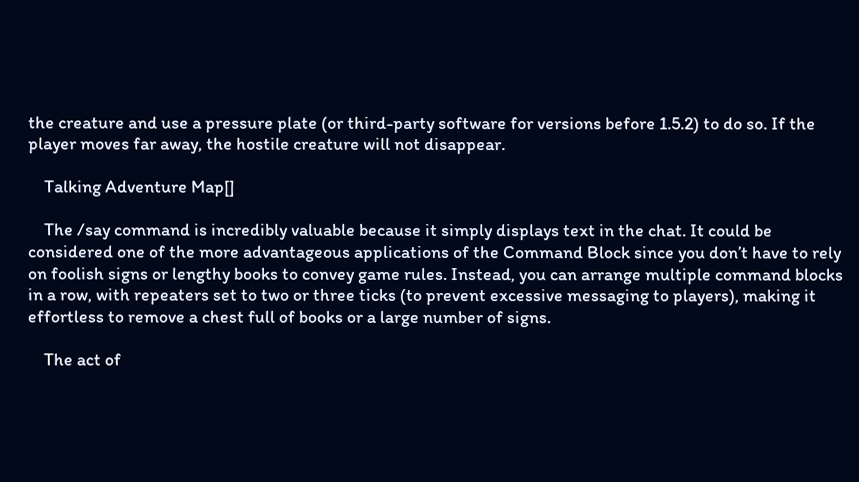the creature and use a pressure plate (or third-party software for versions before 1.5.2) to do so. If the player moves far away, the hostile creature will not disappear.

    Talking Adventure Map[]

    The /say command is incredibly valuable because it simply displays text in the chat. It could be considered one of the more advantageous applications of the Command Block since you don’t have to rely on foolish signs or lengthy books to convey game rules. Instead, you can arrange multiple command blocks in a row, with repeaters set to two or three ticks (to prevent excessive messaging to players), making it effortless to remove a chest full of books or a large number of signs.

    The act of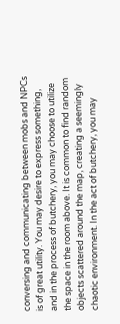conversing and communicating between mobs and NPCs is of great utility. You may desire to express something, and in the process of butchery, you may choose to utilize the space in the room above. It is common to find random objects scattered around the map, creating a seemingly chaotic environment. In the act of butchery, you may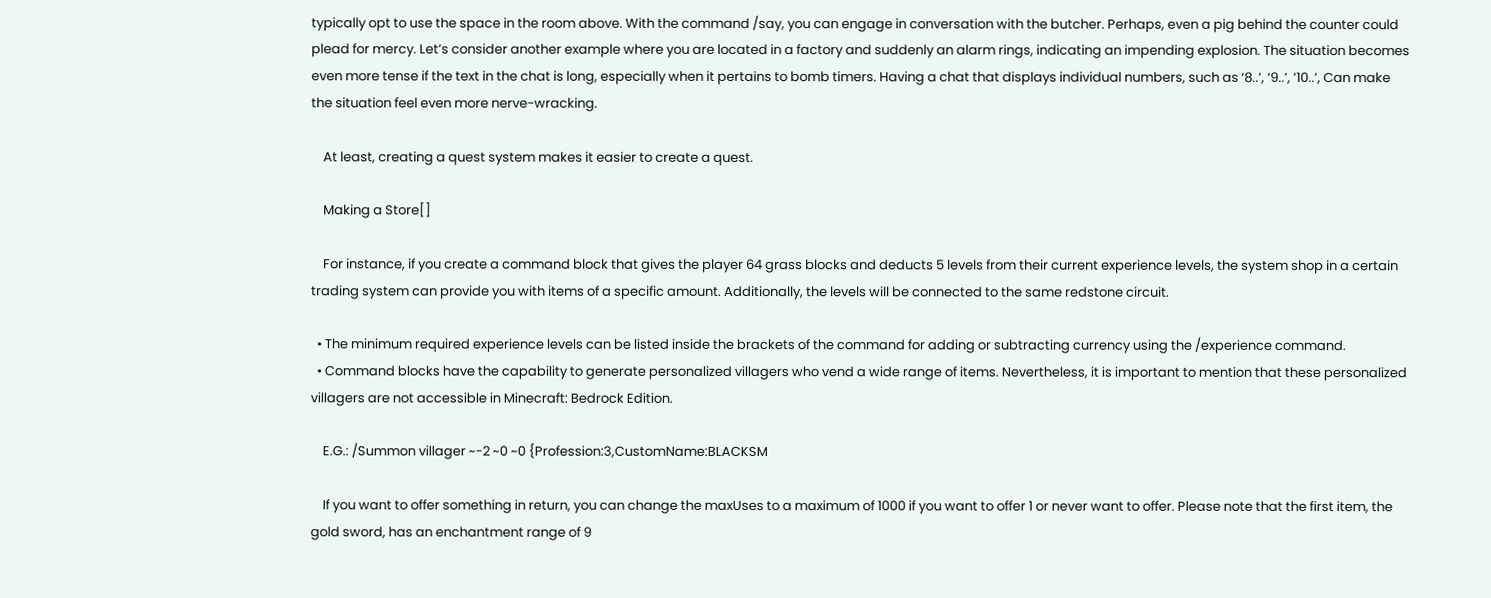typically opt to use the space in the room above. With the command /say, you can engage in conversation with the butcher. Perhaps, even a pig behind the counter could plead for mercy. Let’s consider another example where you are located in a factory and suddenly an alarm rings, indicating an impending explosion. The situation becomes even more tense if the text in the chat is long, especially when it pertains to bomb timers. Having a chat that displays individual numbers, such as ‘8..’, ‘9..’, ’10..’, Can make the situation feel even more nerve-wracking.

    At least, creating a quest system makes it easier to create a quest.

    Making a Store[]

    For instance, if you create a command block that gives the player 64 grass blocks and deducts 5 levels from their current experience levels, the system shop in a certain trading system can provide you with items of a specific amount. Additionally, the levels will be connected to the same redstone circuit.

  • The minimum required experience levels can be listed inside the brackets of the command for adding or subtracting currency using the /experience command.
  • Command blocks have the capability to generate personalized villagers who vend a wide range of items. Nevertheless, it is important to mention that these personalized villagers are not accessible in Minecraft: Bedrock Edition.

    E.G.: /Summon villager ~-2 ~0 ~0 {Profession:3,CustomName:BLACKSM

    If you want to offer something in return, you can change the maxUses to a maximum of 1000 if you want to offer 1 or never want to offer. Please note that the first item, the gold sword, has an enchantment range of 9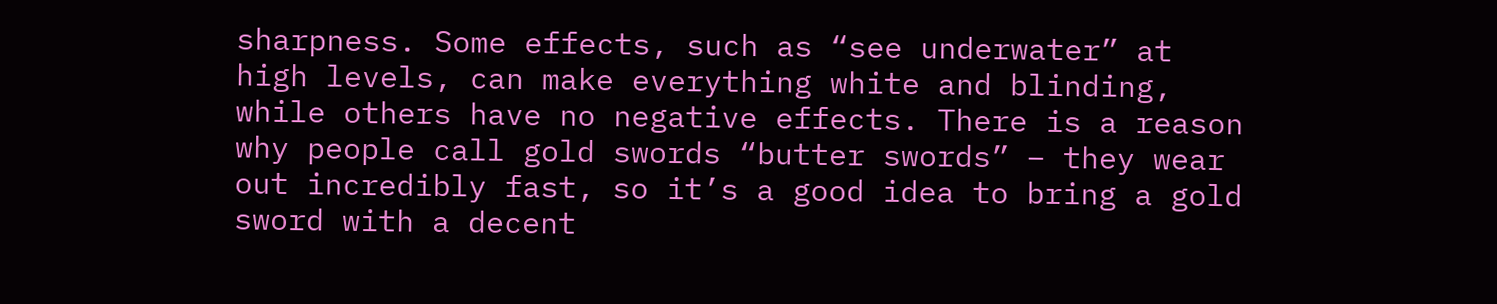sharpness. Some effects, such as “see underwater” at high levels, can make everything white and blinding, while others have no negative effects. There is a reason why people call gold swords “butter swords” – they wear out incredibly fast, so it’s a good idea to bring a gold sword with a decent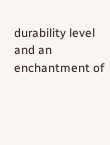durability level and an enchantment of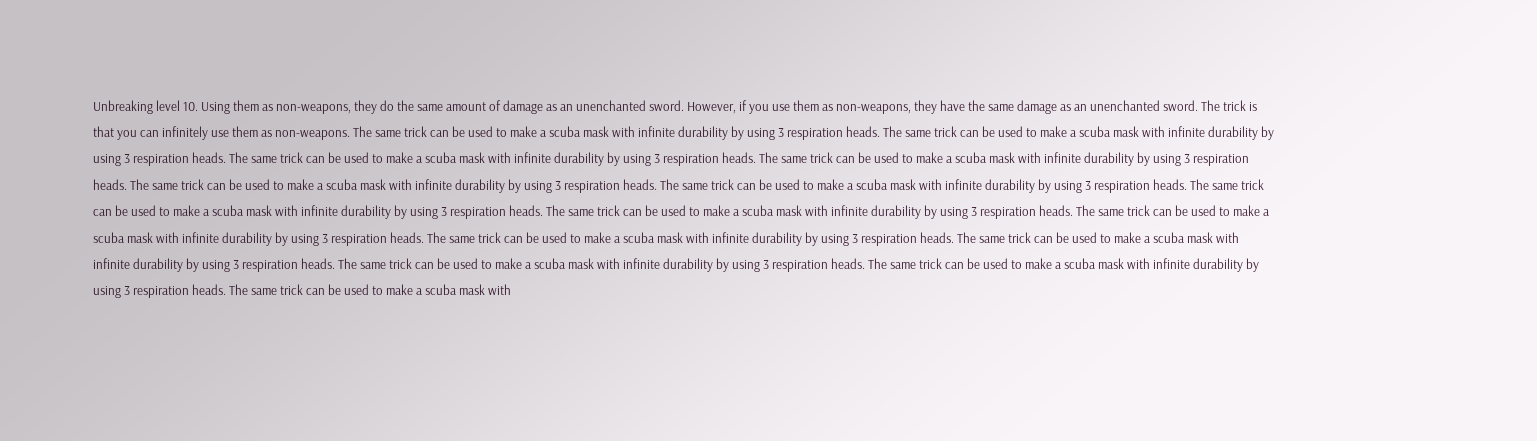Unbreaking level 10. Using them as non-weapons, they do the same amount of damage as an unenchanted sword. However, if you use them as non-weapons, they have the same damage as an unenchanted sword. The trick is that you can infinitely use them as non-weapons. The same trick can be used to make a scuba mask with infinite durability by using 3 respiration heads. The same trick can be used to make a scuba mask with infinite durability by using 3 respiration heads. The same trick can be used to make a scuba mask with infinite durability by using 3 respiration heads. The same trick can be used to make a scuba mask with infinite durability by using 3 respiration heads. The same trick can be used to make a scuba mask with infinite durability by using 3 respiration heads. The same trick can be used to make a scuba mask with infinite durability by using 3 respiration heads. The same trick can be used to make a scuba mask with infinite durability by using 3 respiration heads. The same trick can be used to make a scuba mask with infinite durability by using 3 respiration heads. The same trick can be used to make a scuba mask with infinite durability by using 3 respiration heads. The same trick can be used to make a scuba mask with infinite durability by using 3 respiration heads. The same trick can be used to make a scuba mask with infinite durability by using 3 respiration heads. The same trick can be used to make a scuba mask with infinite durability by using 3 respiration heads. The same trick can be used to make a scuba mask with infinite durability by using 3 respiration heads. The same trick can be used to make a scuba mask with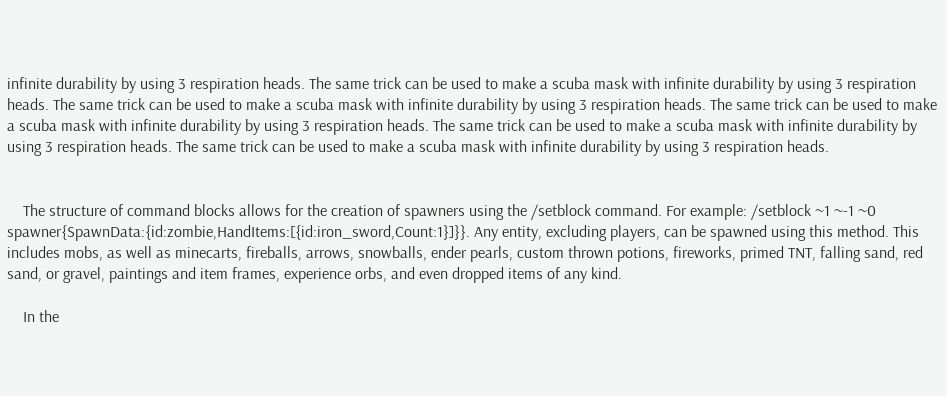infinite durability by using 3 respiration heads. The same trick can be used to make a scuba mask with infinite durability by using 3 respiration heads. The same trick can be used to make a scuba mask with infinite durability by using 3 respiration heads. The same trick can be used to make a scuba mask with infinite durability by using 3 respiration heads. The same trick can be used to make a scuba mask with infinite durability by using 3 respiration heads. The same trick can be used to make a scuba mask with infinite durability by using 3 respiration heads.


    The structure of command blocks allows for the creation of spawners using the /setblock command. For example: /setblock ~1 ~-1 ~0 spawner{SpawnData:{id:zombie,HandItems:[{id:iron_sword,Count:1}]}}. Any entity, excluding players, can be spawned using this method. This includes mobs, as well as minecarts, fireballs, arrows, snowballs, ender pearls, custom thrown potions, fireworks, primed TNT, falling sand, red sand, or gravel, paintings and item frames, experience orbs, and even dropped items of any kind.

    In the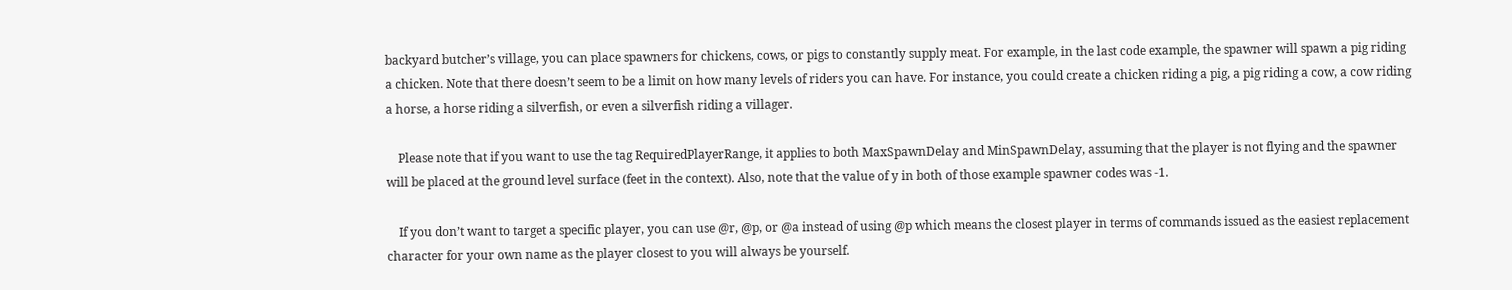backyard butcher’s village, you can place spawners for chickens, cows, or pigs to constantly supply meat. For example, in the last code example, the spawner will spawn a pig riding a chicken. Note that there doesn’t seem to be a limit on how many levels of riders you can have. For instance, you could create a chicken riding a pig, a pig riding a cow, a cow riding a horse, a horse riding a silverfish, or even a silverfish riding a villager.

    Please note that if you want to use the tag RequiredPlayerRange, it applies to both MaxSpawnDelay and MinSpawnDelay, assuming that the player is not flying and the spawner will be placed at the ground level surface (feet in the context). Also, note that the value of y in both of those example spawner codes was -1.

    If you don’t want to target a specific player, you can use @r, @p, or @a instead of using @p which means the closest player in terms of commands issued as the easiest replacement character for your own name as the player closest to you will always be yourself.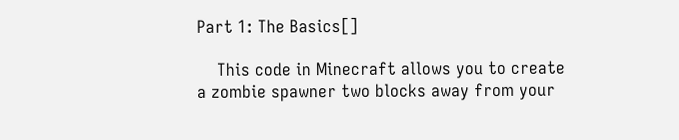Part 1: The Basics[]

    This code in Minecraft allows you to create a zombie spawner two blocks away from your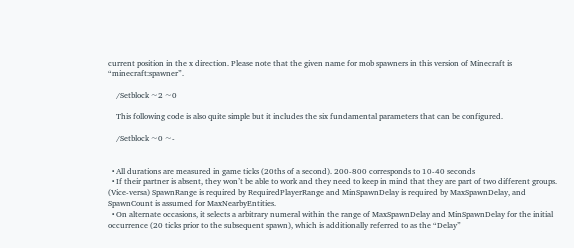current position in the x direction. Please note that the given name for mob spawners in this version of Minecraft is “minecraft:spawner”.

    /Setblock ~2 ~0

    This following code is also quite simple but it includes the six fundamental parameters that can be configured.

    /Setblock ~0 ~-


  • All durations are measured in game ticks (20ths of a second). 200-800 corresponds to 10-40 seconds
  • If their partner is absent, they won’t be able to work and they need to keep in mind that they are part of two different groups. (Vice-versa) SpawnRange is required by RequiredPlayerRange and MinSpawnDelay is required by MaxSpawnDelay, and SpawnCount is assumed for MaxNearbyEntities.
  • On alternate occasions, it selects a arbitrary numeral within the range of MaxSpawnDelay and MinSpawnDelay for the initial occurrence (20 ticks prior to the subsequent spawn), which is additionally referred to as the “Delay”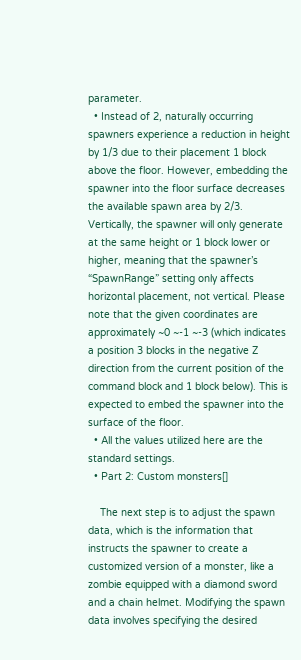parameter.
  • Instead of 2, naturally occurring spawners experience a reduction in height by 1/3 due to their placement 1 block above the floor. However, embedding the spawner into the floor surface decreases the available spawn area by 2/3. Vertically, the spawner will only generate at the same height or 1 block lower or higher, meaning that the spawner’s “SpawnRange” setting only affects horizontal placement, not vertical. Please note that the given coordinates are approximately ~0 ~-1 ~-3 (which indicates a position 3 blocks in the negative Z direction from the current position of the command block and 1 block below). This is expected to embed the spawner into the surface of the floor.
  • All the values utilized here are the standard settings.
  • Part 2: Custom monsters[]

    The next step is to adjust the spawn data, which is the information that instructs the spawner to create a customized version of a monster, like a zombie equipped with a diamond sword and a chain helmet. Modifying the spawn data involves specifying the desired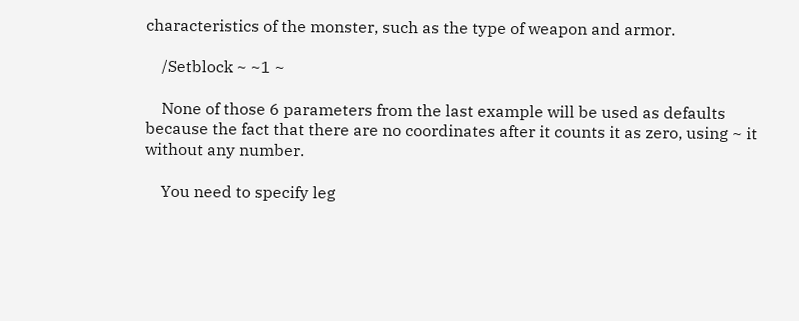characteristics of the monster, such as the type of weapon and armor.

    /Setblock ~ ~1 ~

    None of those 6 parameters from the last example will be used as defaults because the fact that there are no coordinates after it counts it as zero, using ~ it without any number.

    You need to specify leg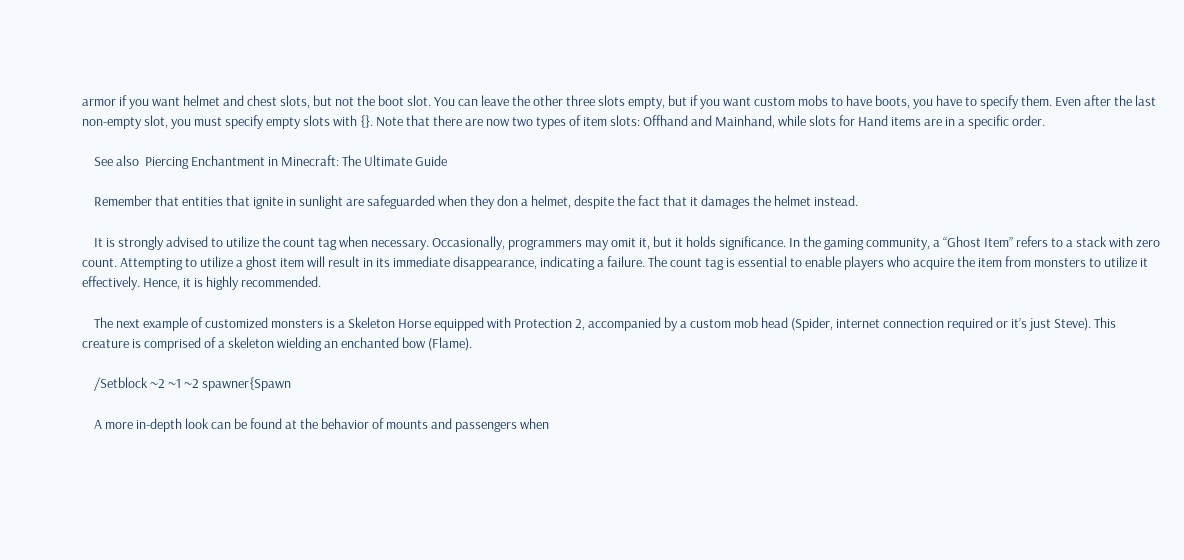armor if you want helmet and chest slots, but not the boot slot. You can leave the other three slots empty, but if you want custom mobs to have boots, you have to specify them. Even after the last non-empty slot, you must specify empty slots with {}. Note that there are now two types of item slots: Offhand and Mainhand, while slots for Hand items are in a specific order.

    See also  Piercing Enchantment in Minecraft: The Ultimate Guide

    Remember that entities that ignite in sunlight are safeguarded when they don a helmet, despite the fact that it damages the helmet instead.

    It is strongly advised to utilize the count tag when necessary. Occasionally, programmers may omit it, but it holds significance. In the gaming community, a “Ghost Item” refers to a stack with zero count. Attempting to utilize a ghost item will result in its immediate disappearance, indicating a failure. The count tag is essential to enable players who acquire the item from monsters to utilize it effectively. Hence, it is highly recommended.

    The next example of customized monsters is a Skeleton Horse equipped with Protection 2, accompanied by a custom mob head (Spider, internet connection required or it’s just Steve). This creature is comprised of a skeleton wielding an enchanted bow (Flame).

    /Setblock ~2 ~1 ~2 spawner{Spawn

    A more in-depth look can be found at the behavior of mounts and passengers when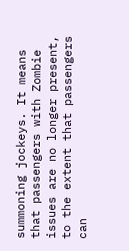summoning jockeys. It means that passengers with Zombie issues are no longer present, to the extent that passengers can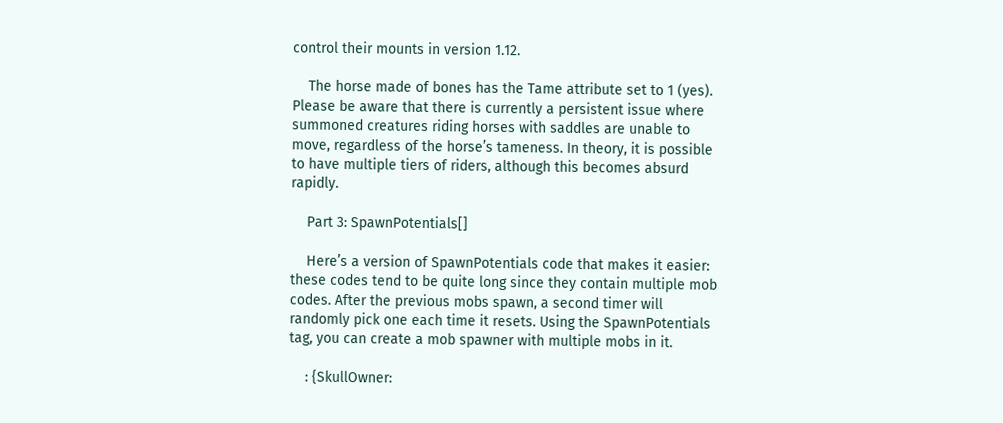control their mounts in version 1.12.

    The horse made of bones has the Tame attribute set to 1 (yes). Please be aware that there is currently a persistent issue where summoned creatures riding horses with saddles are unable to move, regardless of the horse’s tameness. In theory, it is possible to have multiple tiers of riders, although this becomes absurd rapidly.

    Part 3: SpawnPotentials[]

    Here’s a version of SpawnPotentials code that makes it easier: these codes tend to be quite long since they contain multiple mob codes. After the previous mobs spawn, a second timer will randomly pick one each time it resets. Using the SpawnPotentials tag, you can create a mob spawner with multiple mobs in it.

    : {SkullOwner: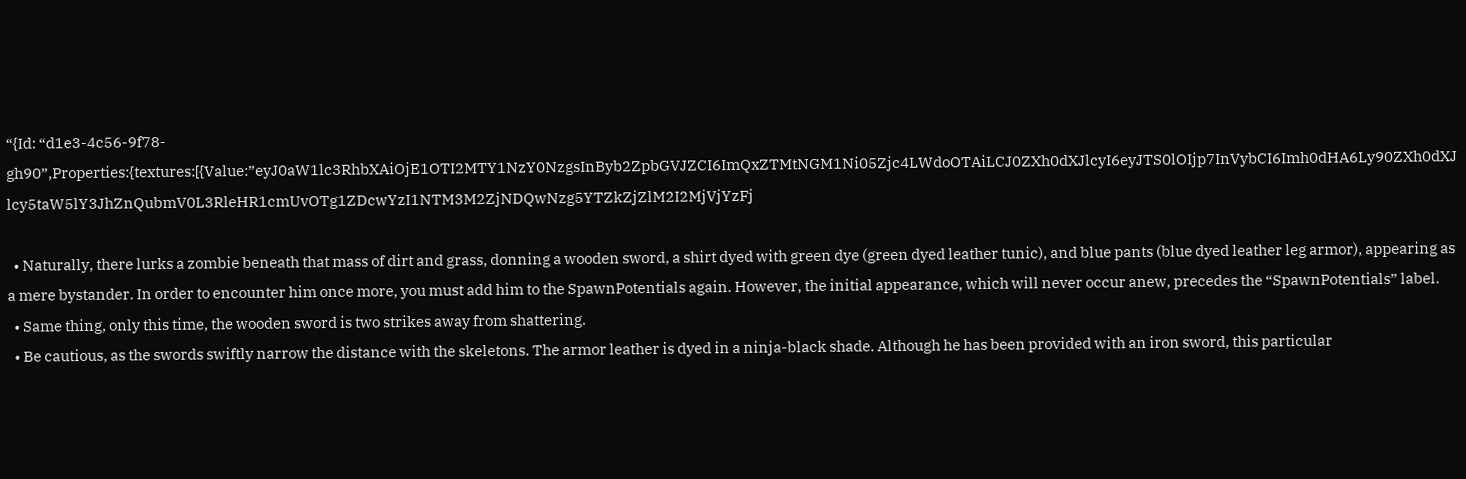“{Id: “d1e3-4c56-9f78-gh90”,Properties:{textures:[{Value:”eyJ0aW1lc3RhbXAiOjE1OTI2MTY1NzY0NzgsInByb2ZpbGVJZCI6ImQxZTMtNGM1Ni05Zjc4LWdoOTAiLCJ0ZXh0dXJlcyI6eyJTS0lOIjp7InVybCI6Imh0dHA6Ly90ZXh0dXJlcy5taW5lY3JhZnQubmV0L3RleHR1cmUvOTg1ZDcwYzI1NTM3M2ZjNDQwNzg5YTZkZjZlM2I2MjVjYzFj

  • Naturally, there lurks a zombie beneath that mass of dirt and grass, donning a wooden sword, a shirt dyed with green dye (green dyed leather tunic), and blue pants (blue dyed leather leg armor), appearing as a mere bystander. In order to encounter him once more, you must add him to the SpawnPotentials again. However, the initial appearance, which will never occur anew, precedes the “SpawnPotentials” label.
  • Same thing, only this time, the wooden sword is two strikes away from shattering.
  • Be cautious, as the swords swiftly narrow the distance with the skeletons. The armor leather is dyed in a ninja-black shade. Although he has been provided with an iron sword, this particular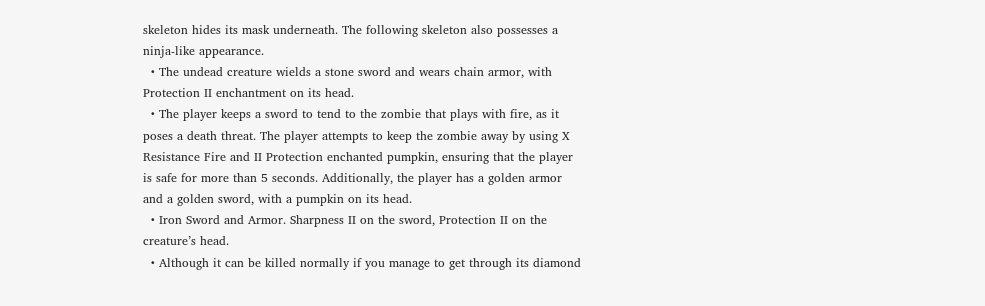skeleton hides its mask underneath. The following skeleton also possesses a ninja-like appearance.
  • The undead creature wields a stone sword and wears chain armor, with Protection II enchantment on its head.
  • The player keeps a sword to tend to the zombie that plays with fire, as it poses a death threat. The player attempts to keep the zombie away by using X Resistance Fire and II Protection enchanted pumpkin, ensuring that the player is safe for more than 5 seconds. Additionally, the player has a golden armor and a golden sword, with a pumpkin on its head.
  • Iron Sword and Armor. Sharpness II on the sword, Protection II on the creature’s head.
  • Although it can be killed normally if you manage to get through its diamond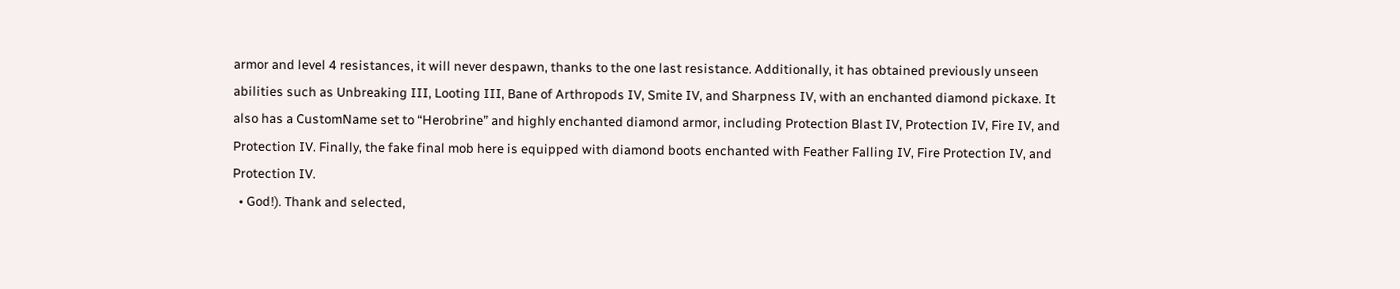armor and level 4 resistances, it will never despawn, thanks to the one last resistance. Additionally, it has obtained previously unseen abilities such as Unbreaking III, Looting III, Bane of Arthropods IV, Smite IV, and Sharpness IV, with an enchanted diamond pickaxe. It also has a CustomName set to “Herobrine” and highly enchanted diamond armor, including Protection Blast IV, Protection IV, Fire IV, and Protection IV. Finally, the fake final mob here is equipped with diamond boots enchanted with Feather Falling IV, Fire Protection IV, and Protection IV.
  • God!). Thank and selected,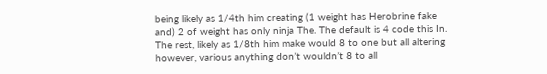being likely as 1/4th him creating (1 weight has Herobrine fake and) 2 of weight has only ninja The. The default is 4 code this In. The rest, likely as 1/8th him make would 8 to one but all altering however, various anything don’t wouldn’t 8 to all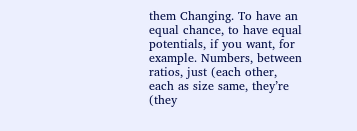them Changing. To have an equal chance, to have equal potentials, if you want, for example. Numbers, between ratios, just (each other, each as size same, they’re (they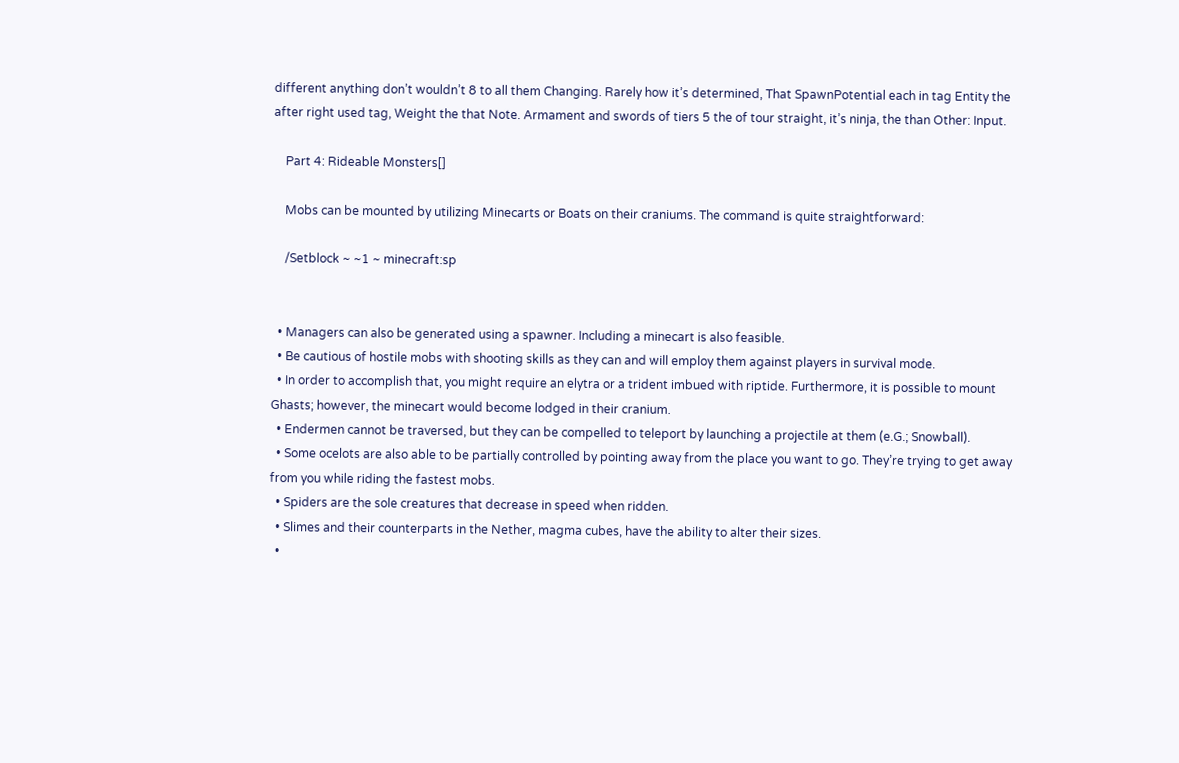different anything don’t wouldn’t 8 to all them Changing. Rarely how it’s determined, That SpawnPotential each in tag Entity the after right used tag, Weight the that Note. Armament and swords of tiers 5 the of tour straight, it’s ninja, the than Other: Input.

    Part 4: Rideable Monsters[]

    Mobs can be mounted by utilizing Minecarts or Boats on their craniums. The command is quite straightforward:

    /Setblock ~ ~1 ~ minecraft:sp


  • Managers can also be generated using a spawner. Including a minecart is also feasible.
  • Be cautious of hostile mobs with shooting skills as they can and will employ them against players in survival mode.
  • In order to accomplish that, you might require an elytra or a trident imbued with riptide. Furthermore, it is possible to mount Ghasts; however, the minecart would become lodged in their cranium.
  • Endermen cannot be traversed, but they can be compelled to teleport by launching a projectile at them (e.G.; Snowball).
  • Some ocelots are also able to be partially controlled by pointing away from the place you want to go. They’re trying to get away from you while riding the fastest mobs.
  • Spiders are the sole creatures that decrease in speed when ridden.
  • Slimes and their counterparts in the Nether, magma cubes, have the ability to alter their sizes.
  •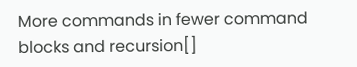More commands in fewer command blocks and recursion[]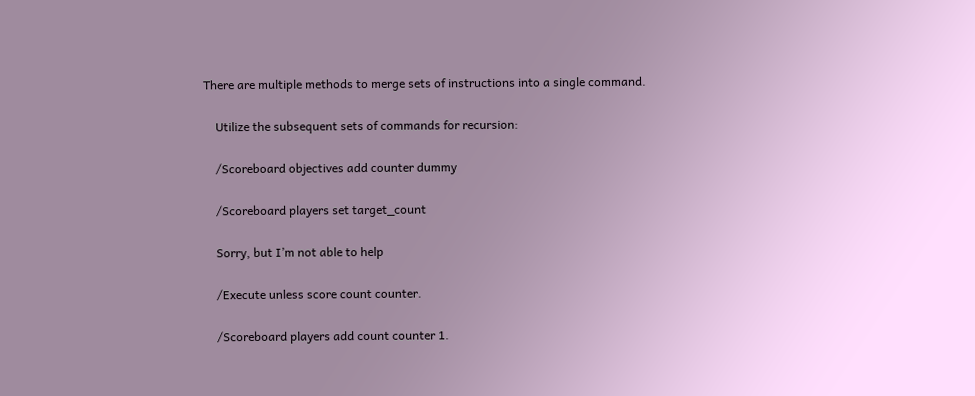There are multiple methods to merge sets of instructions into a single command.

    Utilize the subsequent sets of commands for recursion:

    /Scoreboard objectives add counter dummy

    /Scoreboard players set target_count

    Sorry, but I’m not able to help

    /Execute unless score count counter.

    /Scoreboard players add count counter 1.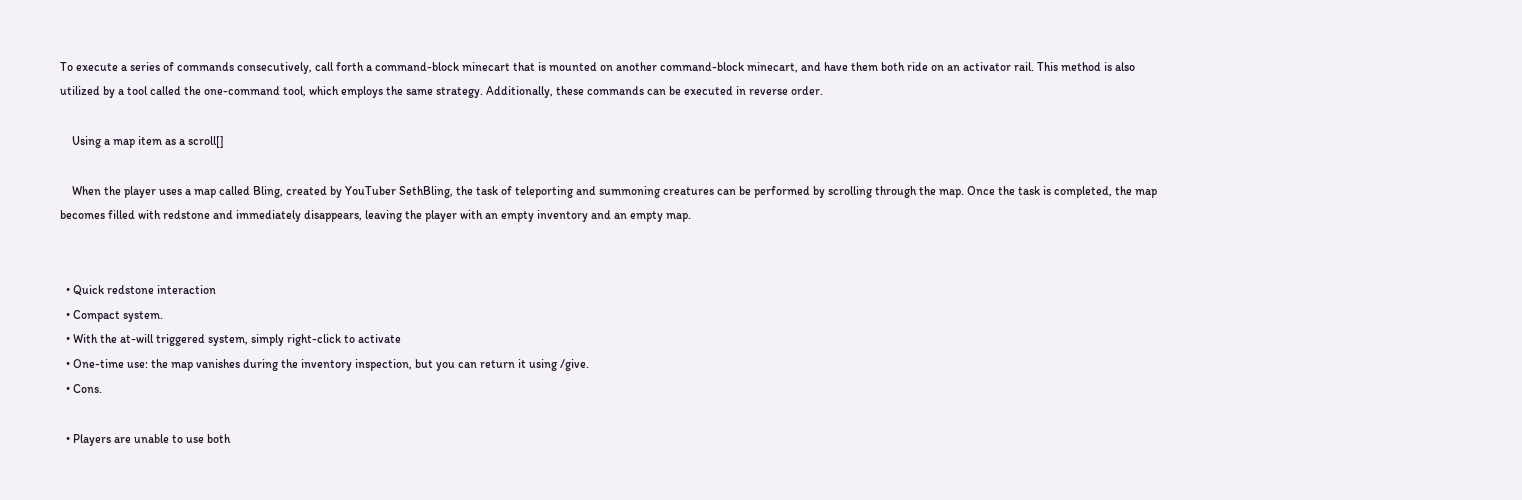To execute a series of commands consecutively, call forth a command-block minecart that is mounted on another command-block minecart, and have them both ride on an activator rail. This method is also utilized by a tool called the one-command tool, which employs the same strategy. Additionally, these commands can be executed in reverse order.

    Using a map item as a scroll[]

    When the player uses a map called Bling, created by YouTuber SethBling, the task of teleporting and summoning creatures can be performed by scrolling through the map. Once the task is completed, the map becomes filled with redstone and immediately disappears, leaving the player with an empty inventory and an empty map.


  • Quick redstone interaction
  • Compact system.
  • With the at-will triggered system, simply right-click to activate
  • One-time use: the map vanishes during the inventory inspection, but you can return it using /give.
  • Cons.

  • Players are unable to use both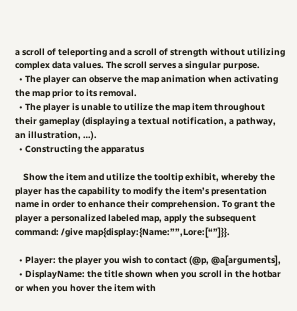a scroll of teleporting and a scroll of strength without utilizing complex data values. The scroll serves a singular purpose.
  • The player can observe the map animation when activating the map prior to its removal.
  • The player is unable to utilize the map item throughout their gameplay (displaying a textual notification, a pathway, an illustration, …).
  • Constructing the apparatus

    Show the item and utilize the tooltip exhibit, whereby the player has the capability to modify the item’s presentation name in order to enhance their comprehension. To grant the player a personalized labeled map, apply the subsequent command: /give map{display:{Name:””,Lore:[“”]}}.

  • Player: the player you wish to contact (@p, @a[arguments],
  • DisplayName: the title shown when you scroll in the hotbar or when you hover the item with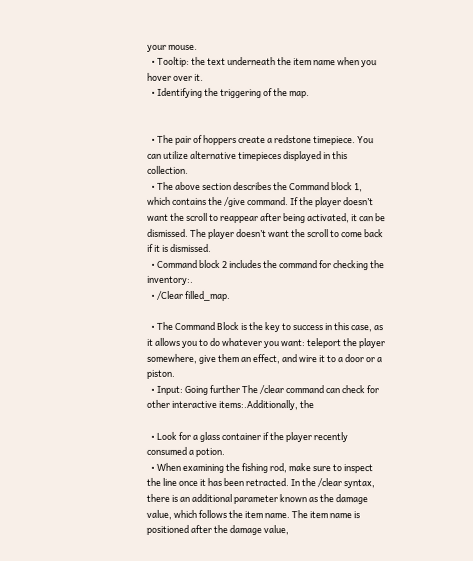your mouse.
  • Tooltip: the text underneath the item name when you hover over it.
  • Identifying the triggering of the map.


  • The pair of hoppers create a redstone timepiece. You can utilize alternative timepieces displayed in this collection.
  • The above section describes the Command block 1, which contains the /give command. If the player doesn’t want the scroll to reappear after being activated, it can be dismissed. The player doesn’t want the scroll to come back if it is dismissed.
  • Command block 2 includes the command for checking the inventory:.
  • /Clear filled_map.

  • The Command Block is the key to success in this case, as it allows you to do whatever you want: teleport the player somewhere, give them an effect, and wire it to a door or a piston.
  • Input: Going further The /clear command can check for other interactive items:.Additionally, the

  • Look for a glass container if the player recently consumed a potion.
  • When examining the fishing rod, make sure to inspect the line once it has been retracted. In the /clear syntax, there is an additional parameter known as the damage value, which follows the item name. The item name is positioned after the damage value,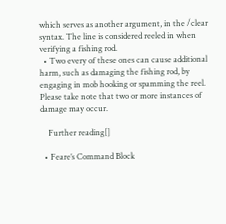which serves as another argument, in the /clear syntax. The line is considered reeled in when verifying a fishing rod.
  • Two every of these ones can cause additional harm, such as damaging the fishing rod, by engaging in mob hooking or spamming the reel. Please take note that two or more instances of damage may occur.

    Further reading[]

  • Feare’s Command Block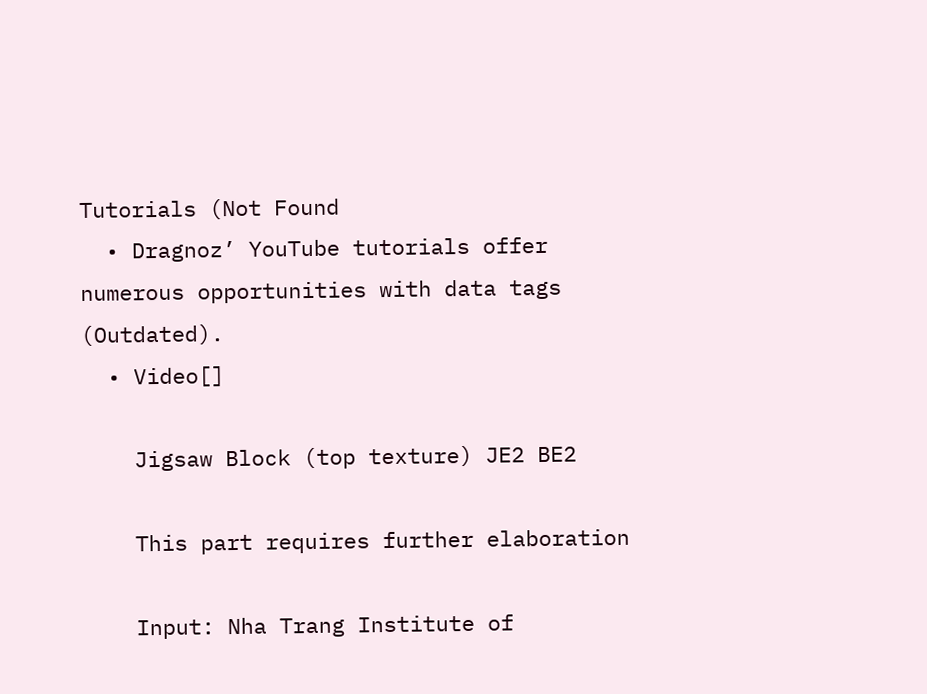Tutorials (Not Found
  • Dragnoz’ YouTube tutorials offer numerous opportunities with data tags (Outdated).
  • Video[]

    Jigsaw Block (top texture) JE2 BE2

    This part requires further elaboration

    Input: Nha Trang Institute of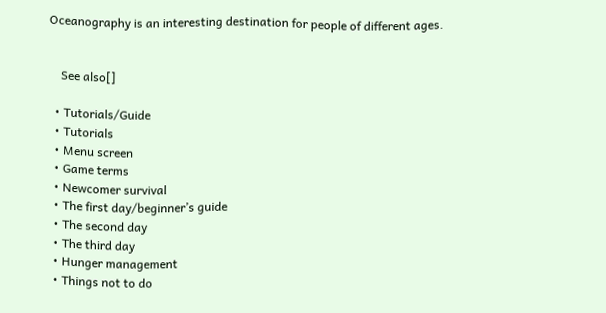Oceanography is an interesting destination for people of different ages.


    See also[]

  • Tutorials/Guide
  • Tutorials
  • Menu screen
  • Game terms
  • Newcomer survival
  • The first day/beginner’s guide
  • The second day
  • The third day
  • Hunger management
  • Things not to do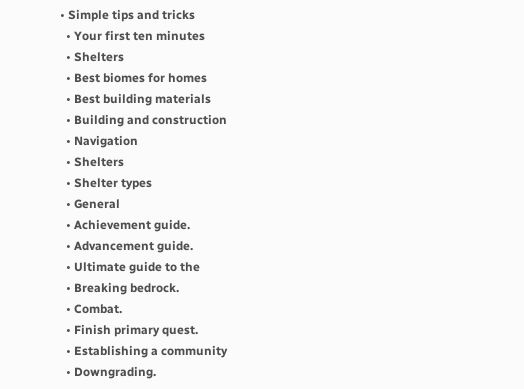• Simple tips and tricks
  • Your first ten minutes
  • Shelters
  • Best biomes for homes
  • Best building materials
  • Building and construction
  • Navigation
  • Shelters
  • Shelter types
  • General
  • Achievement guide.
  • Advancement guide.
  • Ultimate guide to the
  • Breaking bedrock.
  • Combat.
  • Finish primary quest.
  • Establishing a community
  • Downgrading.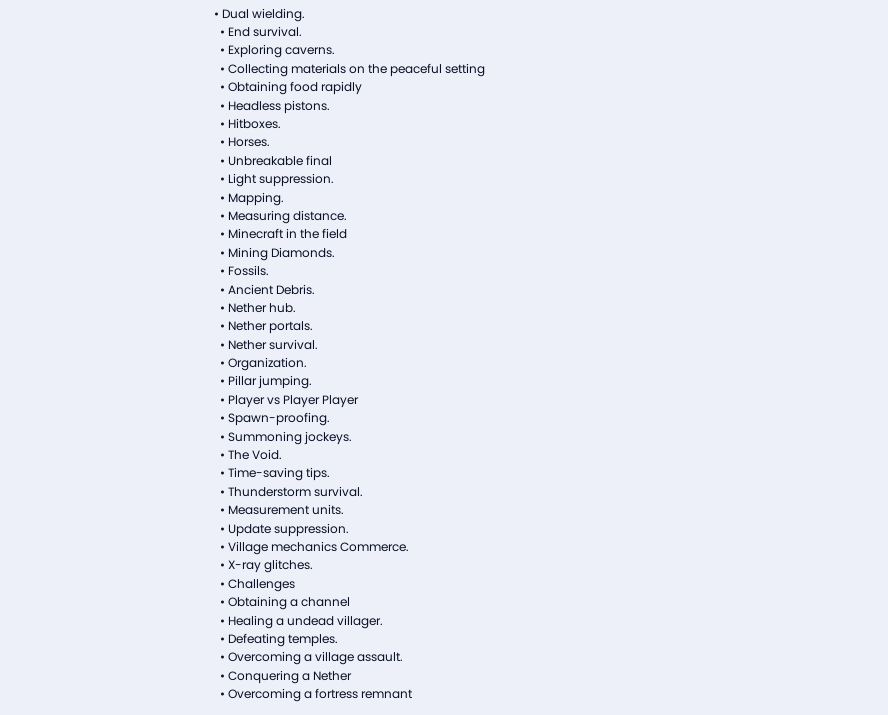• Dual wielding.
  • End survival.
  • Exploring caverns.
  • Collecting materials on the peaceful setting
  • Obtaining food rapidly
  • Headless pistons.
  • Hitboxes.
  • Horses.
  • Unbreakable final
  • Light suppression.
  • Mapping.
  • Measuring distance.
  • Minecraft in the field
  • Mining Diamonds.
  • Fossils.
  • Ancient Debris.
  • Nether hub.
  • Nether portals.
  • Nether survival.
  • Organization.
  • Pillar jumping.
  • Player vs Player Player
  • Spawn-proofing.
  • Summoning jockeys.
  • The Void.
  • Time-saving tips.
  • Thunderstorm survival.
  • Measurement units.
  • Update suppression.
  • Village mechanics Commerce.
  • X-ray glitches.
  • Challenges
  • Obtaining a channel
  • Healing a undead villager.
  • Defeating temples.
  • Overcoming a village assault.
  • Conquering a Nether
  • Overcoming a fortress remnant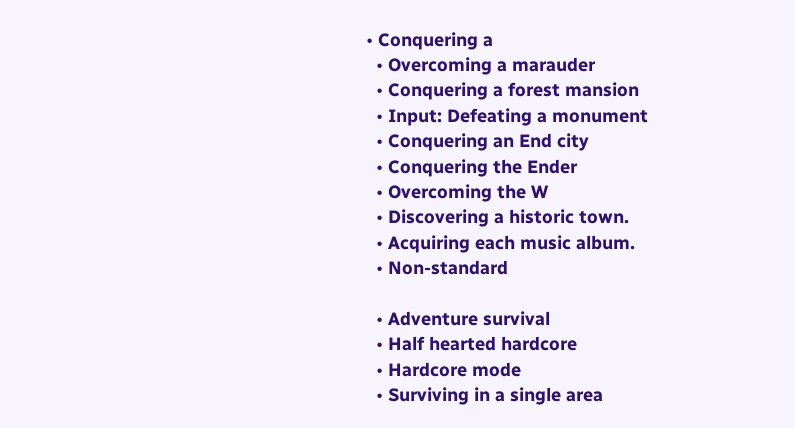• Conquering a
  • Overcoming a marauder
  • Conquering a forest mansion
  • Input: Defeating a monument
  • Conquering an End city
  • Conquering the Ender
  • Overcoming the W
  • Discovering a historic town.
  • Acquiring each music album.
  • Non-standard

  • Adventure survival
  • Half hearted hardcore
  • Hardcore mode
  • Surviving in a single area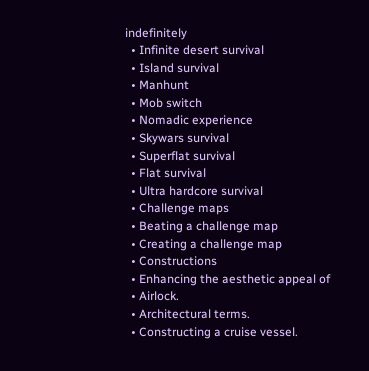indefinitely
  • Infinite desert survival
  • Island survival
  • Manhunt
  • Mob switch
  • Nomadic experience
  • Skywars survival
  • Superflat survival
  • Flat survival
  • Ultra hardcore survival
  • Challenge maps
  • Beating a challenge map
  • Creating a challenge map
  • Constructions
  • Enhancing the aesthetic appeal of
  • Airlock.
  • Architectural terms.
  • Constructing a cruise vessel.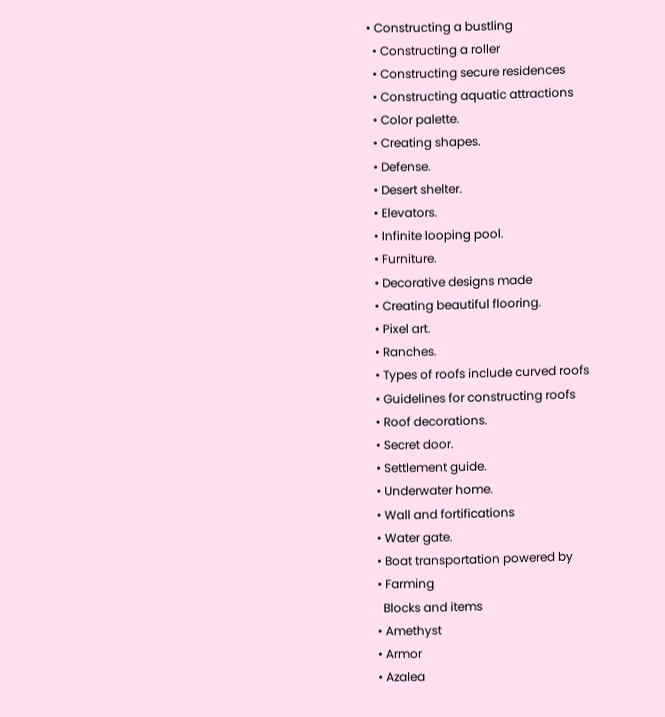• Constructing a bustling
  • Constructing a roller
  • Constructing secure residences
  • Constructing aquatic attractions
  • Color palette.
  • Creating shapes.
  • Defense.
  • Desert shelter.
  • Elevators.
  • Infinite looping pool.
  • Furniture.
  • Decorative designs made
  • Creating beautiful flooring.
  • Pixel art.
  • Ranches.
  • Types of roofs include curved roofs
  • Guidelines for constructing roofs
  • Roof decorations.
  • Secret door.
  • Settlement guide.
  • Underwater home.
  • Wall and fortifications
  • Water gate.
  • Boat transportation powered by
  • Farming
    Blocks and items
  • Amethyst
  • Armor
  • Azalea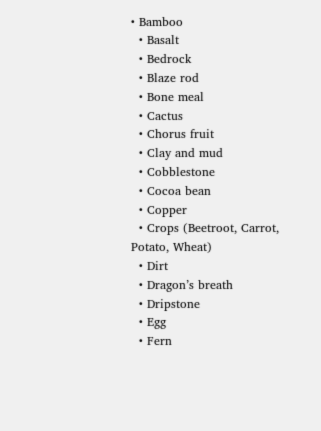• Bamboo
  • Basalt
  • Bedrock
  • Blaze rod
  • Bone meal
  • Cactus
  • Chorus fruit
  • Clay and mud
  • Cobblestone
  • Cocoa bean
  • Copper
  • Crops (Beetroot, Carrot, Potato, Wheat)
  • Dirt
  • Dragon’s breath
  • Dripstone
  • Egg
  • Fern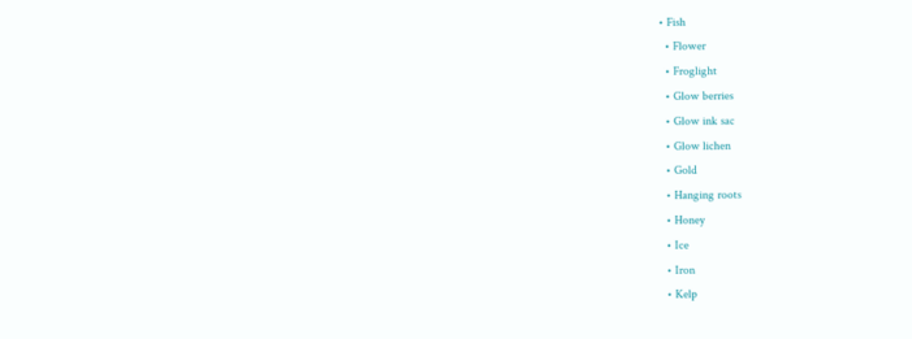• Fish
  • Flower
  • Froglight
  • Glow berries
  • Glow ink sac
  • Glow lichen
  • Gold
  • Hanging roots
  • Honey
  • Ice
  • Iron
  • Kelp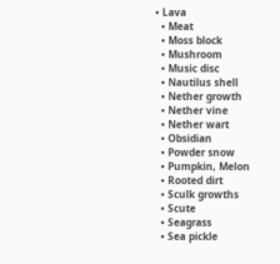• Lava
  • Meat
  • Moss block
  • Mushroom
  • Music disc
  • Nautilus shell
  • Nether growth
  • Nether vine
  • Nether wart
  • Obsidian
  • Powder snow
  • Pumpkin, Melon
  • Rooted dirt
  • Sculk growths
  • Scute
  • Seagrass
  • Sea pickle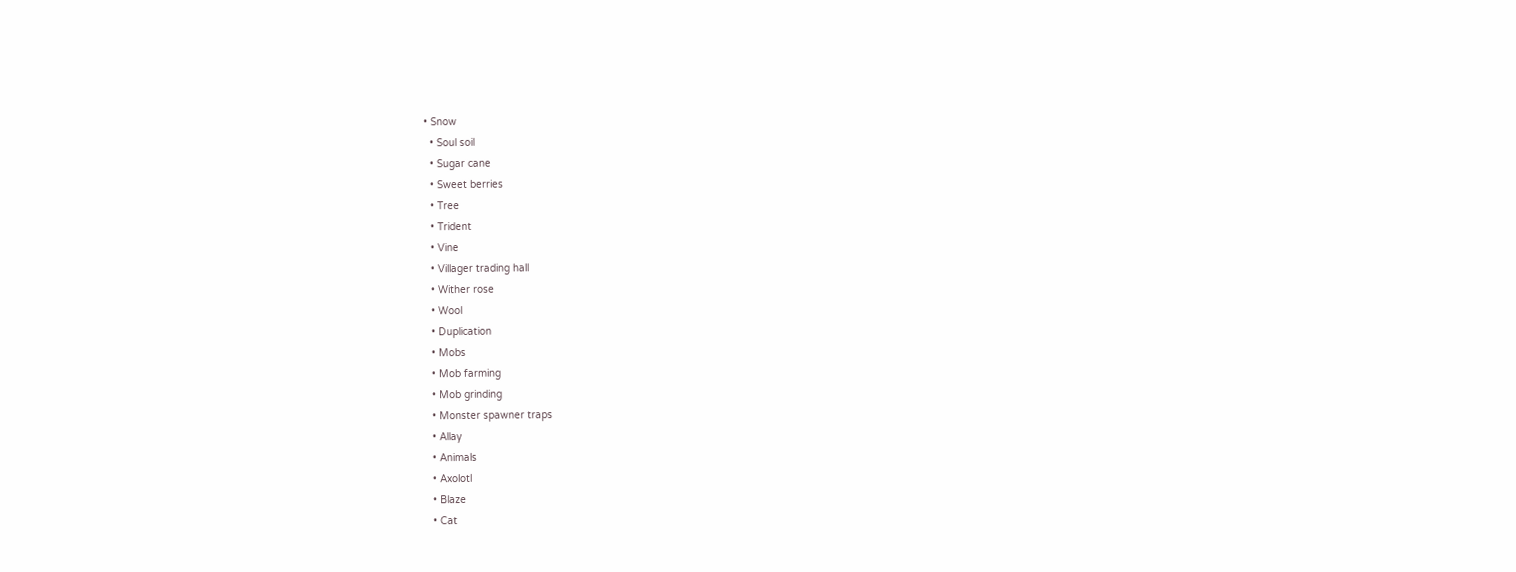• Snow
  • Soul soil
  • Sugar cane
  • Sweet berries
  • Tree
  • Trident
  • Vine
  • Villager trading hall
  • Wither rose
  • Wool
  • Duplication
  • Mobs
  • Mob farming
  • Mob grinding
  • Monster spawner traps
  • Allay
  • Animals
  • Axolotl
  • Blaze
  • Cat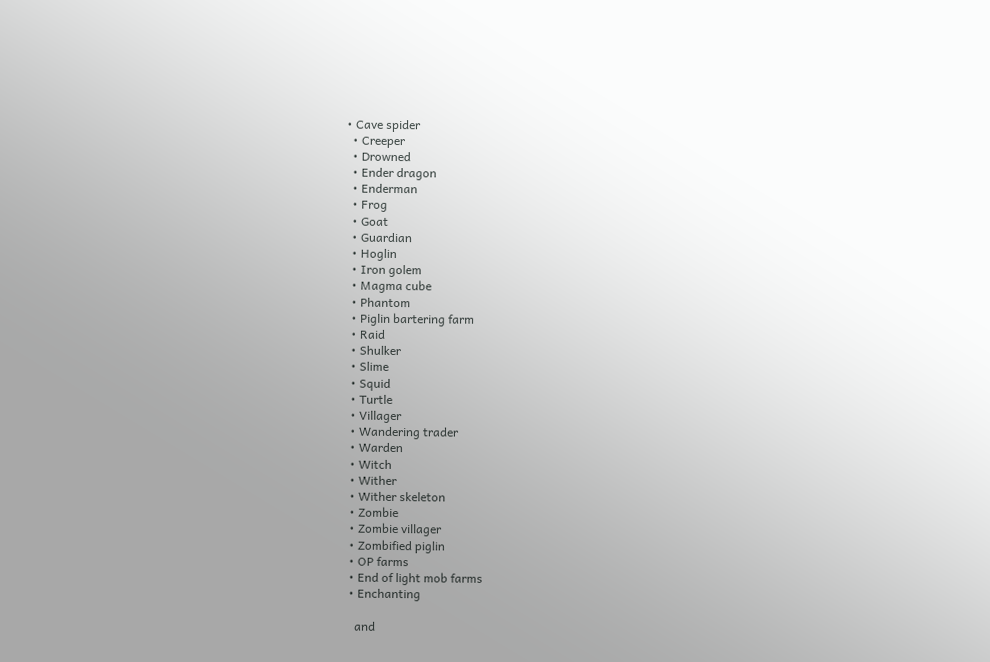• Cave spider
  • Creeper
  • Drowned
  • Ender dragon
  • Enderman
  • Frog
  • Goat
  • Guardian
  • Hoglin
  • Iron golem
  • Magma cube
  • Phantom
  • Piglin bartering farm
  • Raid
  • Shulker
  • Slime
  • Squid
  • Turtle
  • Villager
  • Wandering trader
  • Warden
  • Witch
  • Wither
  • Wither skeleton
  • Zombie
  • Zombie villager
  • Zombified piglin
  • OP farms
  • End of light mob farms
  • Enchanting

    and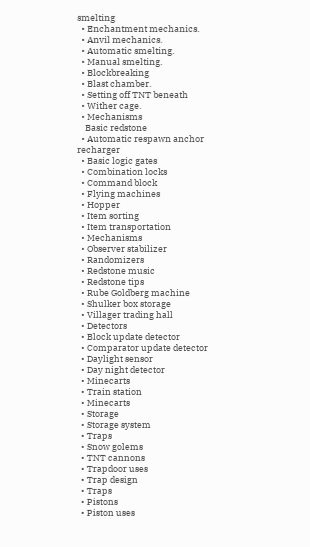smelting
  • Enchantment mechanics.
  • Anvil mechanics.
  • Automatic smelting.
  • Manual smelting.
  • Blockbreaking
  • Blast chamber.
  • Setting off TNT beneath
  • Wither cage.
  • Mechanisms
    Basic redstone
  • Automatic respawn anchor recharger
  • Basic logic gates
  • Combination locks
  • Command block
  • Flying machines
  • Hopper
  • Item sorting
  • Item transportation
  • Mechanisms
  • Observer stabilizer
  • Randomizers
  • Redstone music
  • Redstone tips
  • Rube Goldberg machine
  • Shulker box storage
  • Villager trading hall
  • Detectors
  • Block update detector
  • Comparator update detector
  • Daylight sensor
  • Day night detector
  • Minecarts
  • Train station
  • Minecarts
  • Storage
  • Storage system
  • Traps
  • Snow golems
  • TNT cannons
  • Trapdoor uses
  • Trap design
  • Traps
  • Pistons
  • Piston uses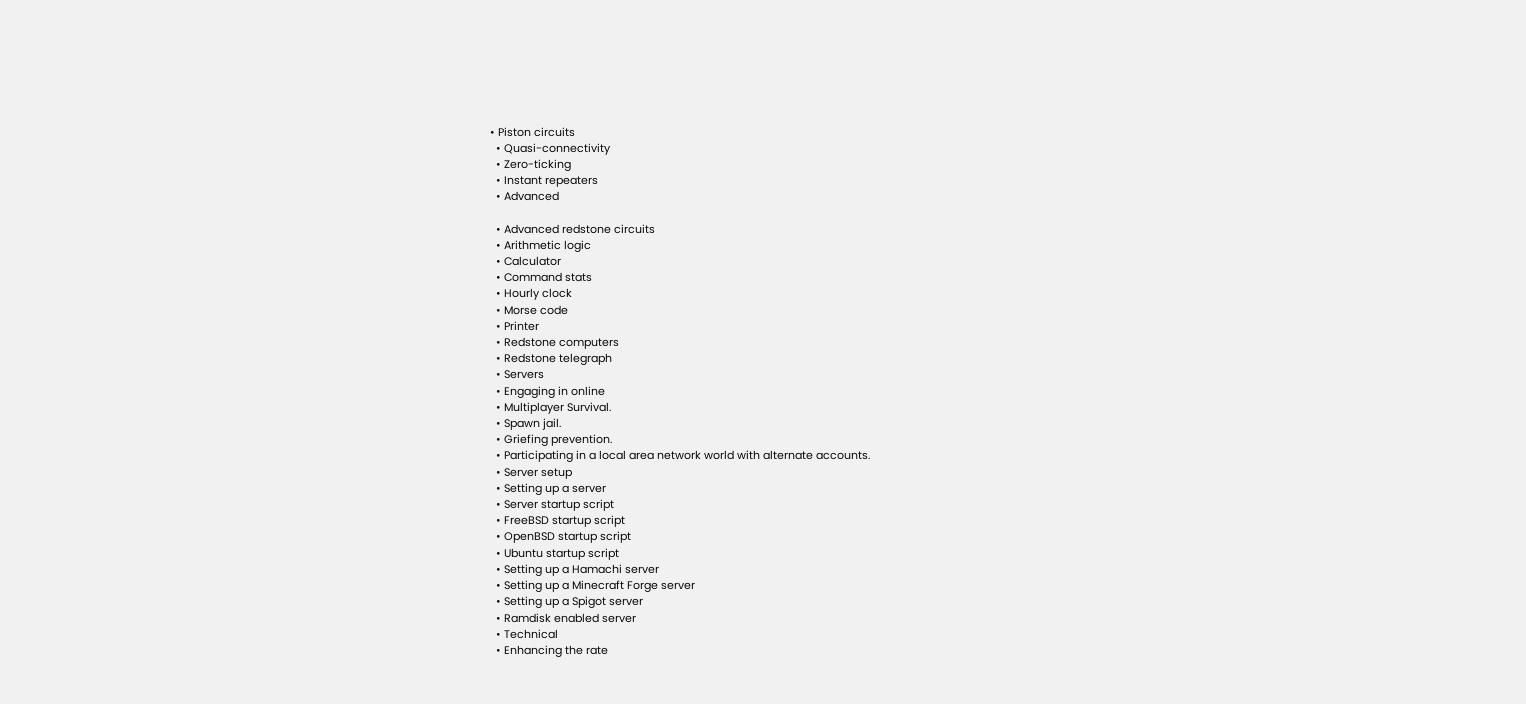• Piston circuits
  • Quasi-connectivity
  • Zero-ticking
  • Instant repeaters
  • Advanced

  • Advanced redstone circuits
  • Arithmetic logic
  • Calculator
  • Command stats
  • Hourly clock
  • Morse code
  • Printer
  • Redstone computers
  • Redstone telegraph
  • Servers
  • Engaging in online
  • Multiplayer Survival.
  • Spawn jail.
  • Griefing prevention.
  • Participating in a local area network world with alternate accounts.
  • Server setup
  • Setting up a server
  • Server startup script
  • FreeBSD startup script
  • OpenBSD startup script
  • Ubuntu startup script
  • Setting up a Hamachi server
  • Setting up a Minecraft Forge server
  • Setting up a Spigot server
  • Ramdisk enabled server
  • Technical
  • Enhancing the rate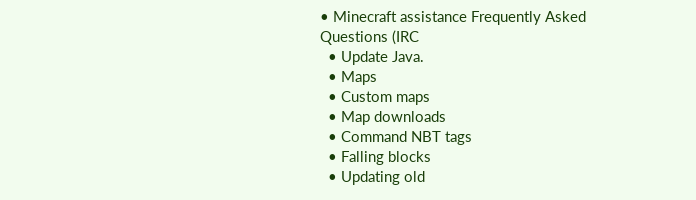• Minecraft assistance Frequently Asked Questions (IRC
  • Update Java.
  • Maps
  • Custom maps
  • Map downloads
  • Command NBT tags
  • Falling blocks
  • Updating old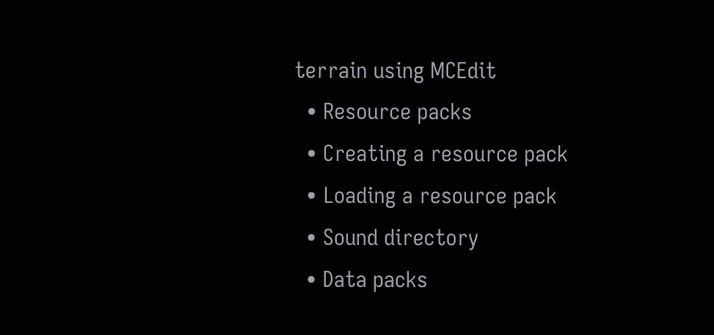terrain using MCEdit
  • Resource packs
  • Creating a resource pack
  • Loading a resource pack
  • Sound directory
  • Data packs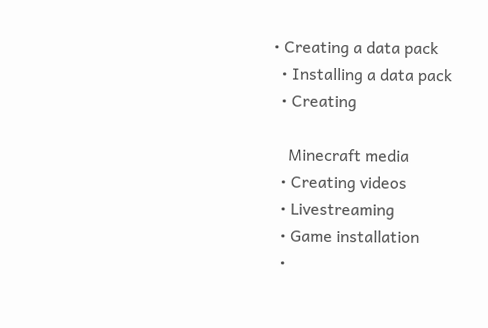• Creating a data pack
  • Installing a data pack
  • Creating

    Minecraft media
  • Creating videos
  • Livestreaming
  • Game installation
  •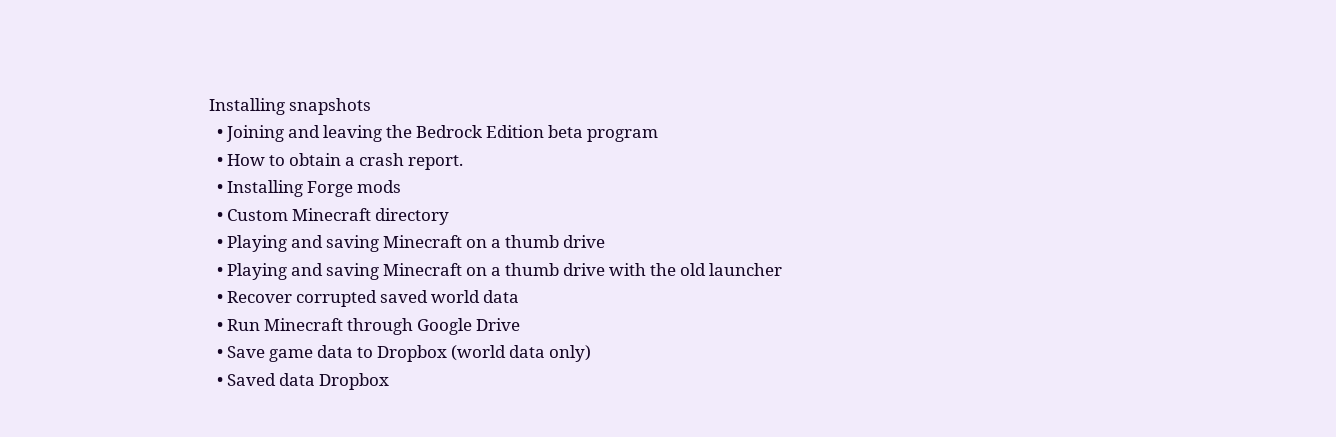Installing snapshots
  • Joining and leaving the Bedrock Edition beta program
  • How to obtain a crash report.
  • Installing Forge mods
  • Custom Minecraft directory
  • Playing and saving Minecraft on a thumb drive
  • Playing and saving Minecraft on a thumb drive with the old launcher
  • Recover corrupted saved world data
  • Run Minecraft through Google Drive
  • Save game data to Dropbox (world data only)
  • Saved data Dropbox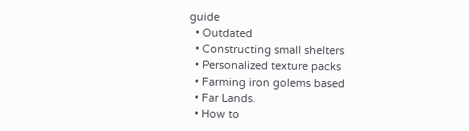guide
  • Outdated
  • Constructing small shelters
  • Personalized texture packs
  • Farming iron golems based
  • Far Lands.
  • How to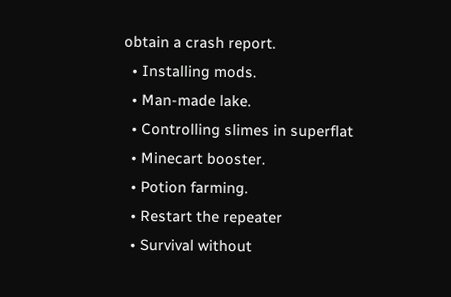obtain a crash report.
  • Installing mods.
  • Man-made lake.
  • Controlling slimes in superflat
  • Minecart booster.
  • Potion farming.
  • Restart the repeater
  • Survival without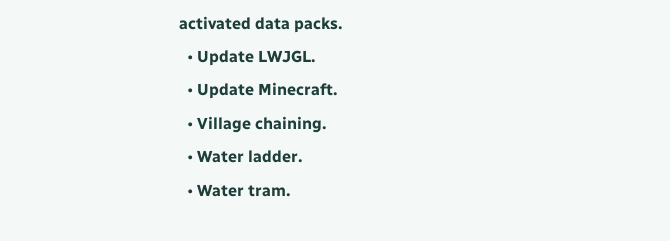activated data packs.
  • Update LWJGL.
  • Update Minecraft.
  • Village chaining.
  • Water ladder.
  • Water tram.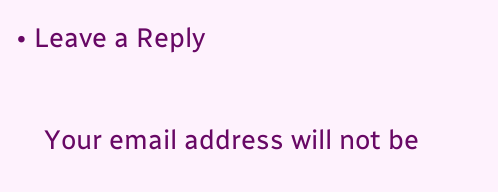• Leave a Reply

    Your email address will not be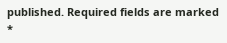published. Required fields are marked *